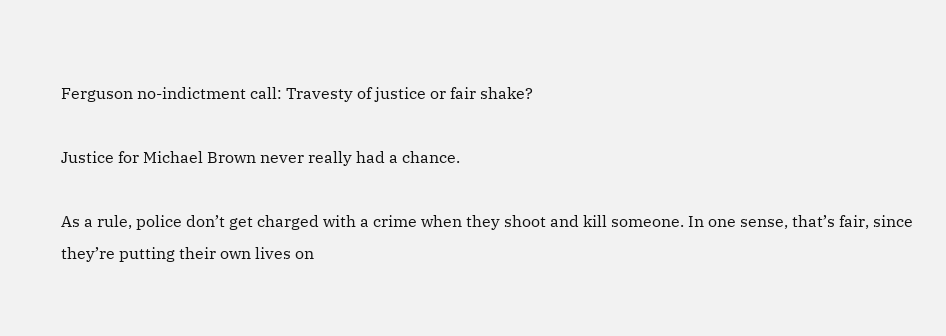Ferguson no-indictment call: Travesty of justice or fair shake?

Justice for Michael Brown never really had a chance.

As a rule, police don’t get charged with a crime when they shoot and kill someone. In one sense, that’s fair, since they’re putting their own lives on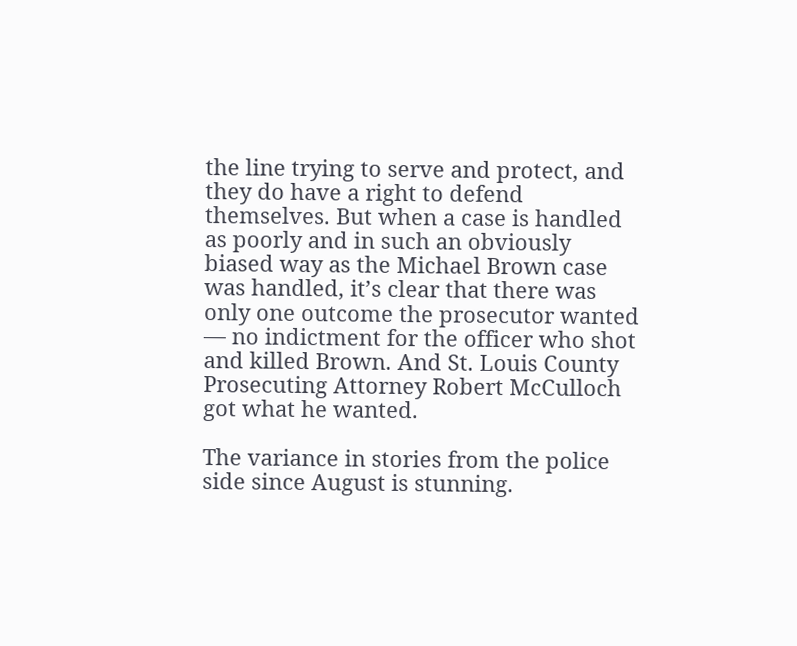the line trying to serve and protect, and they do have a right to defend themselves. But when a case is handled as poorly and in such an obviously biased way as the Michael Brown case was handled, it’s clear that there was only one outcome the prosecutor wanted — no indictment for the officer who shot and killed Brown. And St. Louis County Prosecuting Attorney Robert McCulloch got what he wanted.

The variance in stories from the police side since August is stunning.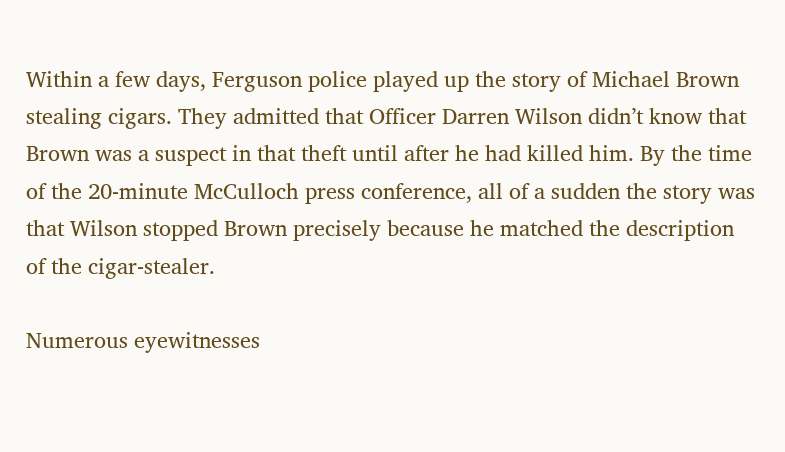Within a few days, Ferguson police played up the story of Michael Brown stealing cigars. They admitted that Officer Darren Wilson didn’t know that Brown was a suspect in that theft until after he had killed him. By the time of the 20-minute McCulloch press conference, all of a sudden the story was that Wilson stopped Brown precisely because he matched the description of the cigar-stealer.

Numerous eyewitnesses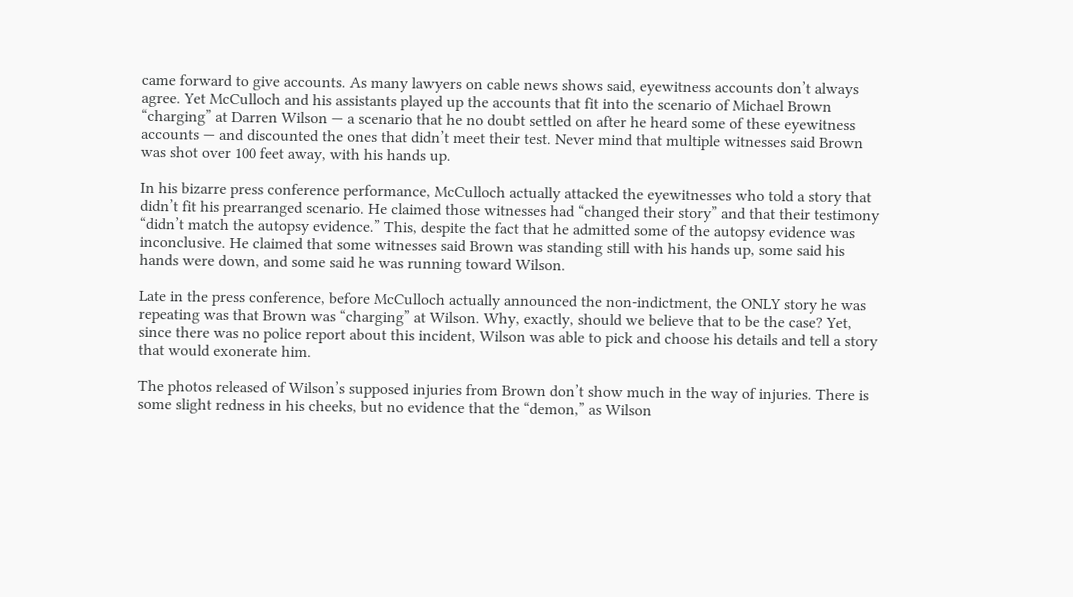came forward to give accounts. As many lawyers on cable news shows said, eyewitness accounts don’t always agree. Yet McCulloch and his assistants played up the accounts that fit into the scenario of Michael Brown “charging” at Darren Wilson — a scenario that he no doubt settled on after he heard some of these eyewitness accounts — and discounted the ones that didn’t meet their test. Never mind that multiple witnesses said Brown was shot over 100 feet away, with his hands up.

In his bizarre press conference performance, McCulloch actually attacked the eyewitnesses who told a story that didn’t fit his prearranged scenario. He claimed those witnesses had “changed their story” and that their testimony “didn’t match the autopsy evidence.” This, despite the fact that he admitted some of the autopsy evidence was inconclusive. He claimed that some witnesses said Brown was standing still with his hands up, some said his hands were down, and some said he was running toward Wilson.

Late in the press conference, before McCulloch actually announced the non-indictment, the ONLY story he was repeating was that Brown was “charging” at Wilson. Why, exactly, should we believe that to be the case? Yet, since there was no police report about this incident, Wilson was able to pick and choose his details and tell a story that would exonerate him.

The photos released of Wilson’s supposed injuries from Brown don’t show much in the way of injuries. There is some slight redness in his cheeks, but no evidence that the “demon,” as Wilson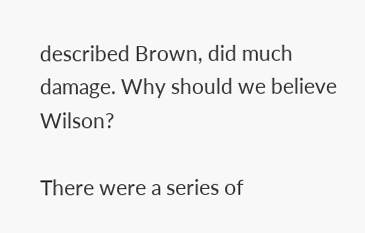described Brown, did much damage. Why should we believe Wilson?

There were a series of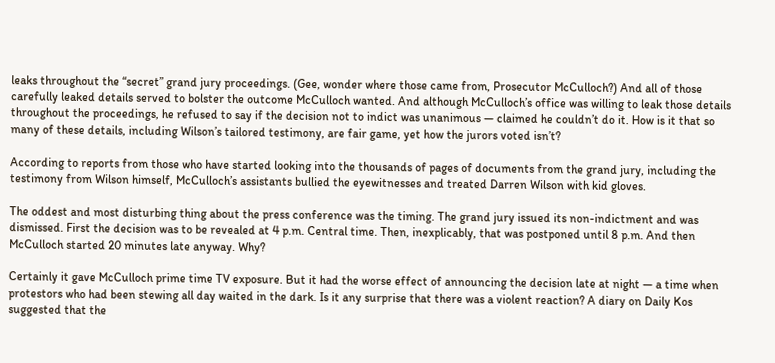leaks throughout the “secret” grand jury proceedings. (Gee, wonder where those came from, Prosecutor McCulloch?) And all of those carefully leaked details served to bolster the outcome McCulloch wanted. And although McCulloch’s office was willing to leak those details throughout the proceedings, he refused to say if the decision not to indict was unanimous — claimed he couldn’t do it. How is it that so many of these details, including Wilson’s tailored testimony, are fair game, yet how the jurors voted isn’t?

According to reports from those who have started looking into the thousands of pages of documents from the grand jury, including the testimony from Wilson himself, McCulloch’s assistants bullied the eyewitnesses and treated Darren Wilson with kid gloves.

The oddest and most disturbing thing about the press conference was the timing. The grand jury issued its non-indictment and was dismissed. First the decision was to be revealed at 4 p.m. Central time. Then, inexplicably, that was postponed until 8 p.m. And then McCulloch started 20 minutes late anyway. Why?

Certainly it gave McCulloch prime time TV exposure. But it had the worse effect of announcing the decision late at night — a time when protestors who had been stewing all day waited in the dark. Is it any surprise that there was a violent reaction? A diary on Daily Kos suggested that the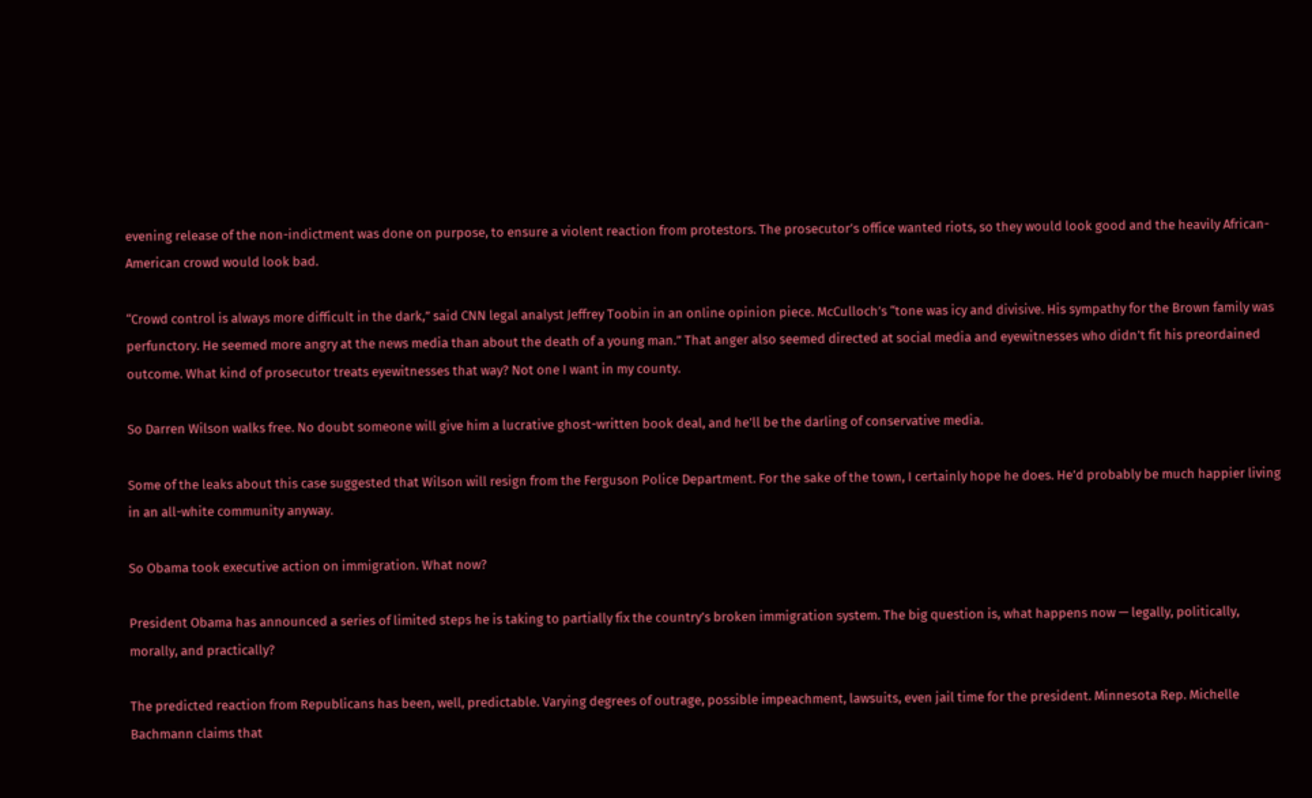evening release of the non-indictment was done on purpose, to ensure a violent reaction from protestors. The prosecutor’s office wanted riots, so they would look good and the heavily African-American crowd would look bad.

“Crowd control is always more difficult in the dark,” said CNN legal analyst Jeffrey Toobin in an online opinion piece. McCulloch’s “tone was icy and divisive. His sympathy for the Brown family was perfunctory. He seemed more angry at the news media than about the death of a young man.” That anger also seemed directed at social media and eyewitnesses who didn’t fit his preordained outcome. What kind of prosecutor treats eyewitnesses that way? Not one I want in my county.

So Darren Wilson walks free. No doubt someone will give him a lucrative ghost-written book deal, and he’ll be the darling of conservative media.

Some of the leaks about this case suggested that Wilson will resign from the Ferguson Police Department. For the sake of the town, I certainly hope he does. He’d probably be much happier living in an all-white community anyway.

So Obama took executive action on immigration. What now?

President Obama has announced a series of limited steps he is taking to partially fix the country’s broken immigration system. The big question is, what happens now — legally, politically, morally, and practically?

The predicted reaction from Republicans has been, well, predictable. Varying degrees of outrage, possible impeachment, lawsuits, even jail time for the president. Minnesota Rep. Michelle Bachmann claims that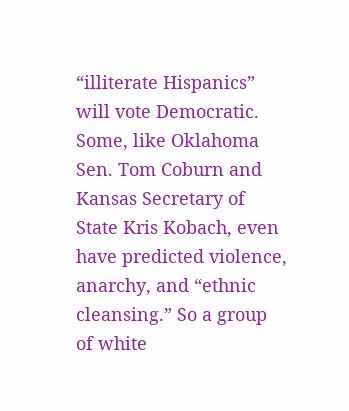“illiterate Hispanics” will vote Democratic. Some, like Oklahoma Sen. Tom Coburn and Kansas Secretary of State Kris Kobach, even have predicted violence, anarchy, and “ethnic cleansing.” So a group of white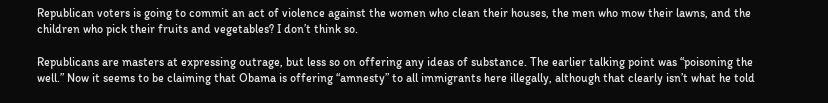Republican voters is going to commit an act of violence against the women who clean their houses, the men who mow their lawns, and the children who pick their fruits and vegetables? I don’t think so.

Republicans are masters at expressing outrage, but less so on offering any ideas of substance. The earlier talking point was “poisoning the well.” Now it seems to be claiming that Obama is offering “amnesty” to all immigrants here illegally, although that clearly isn’t what he told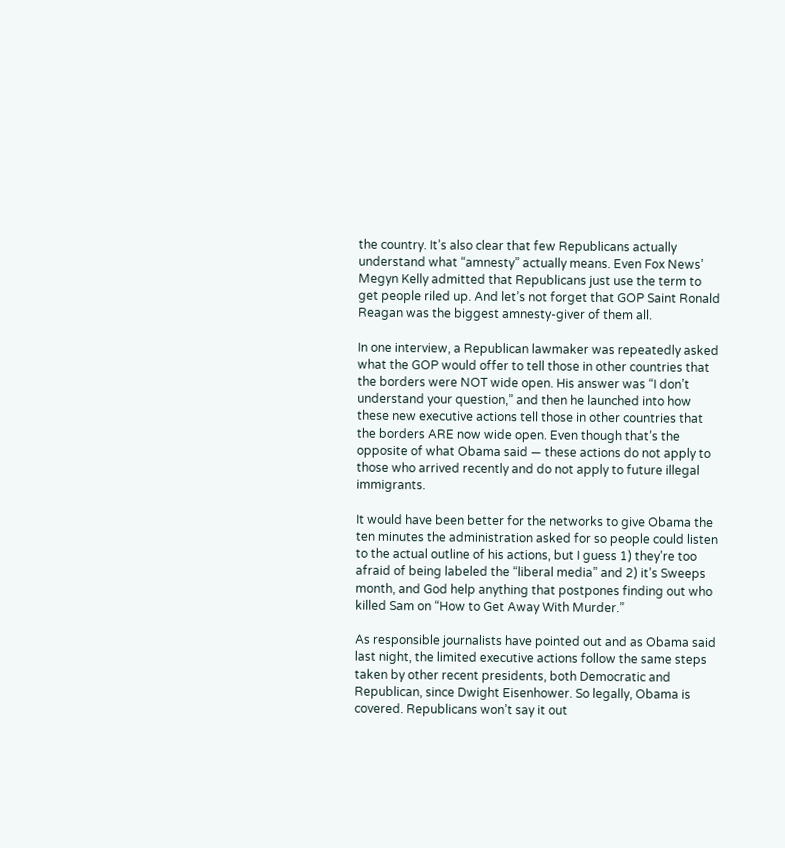the country. It’s also clear that few Republicans actually understand what “amnesty” actually means. Even Fox News’ Megyn Kelly admitted that Republicans just use the term to get people riled up. And let’s not forget that GOP Saint Ronald Reagan was the biggest amnesty-giver of them all.

In one interview, a Republican lawmaker was repeatedly asked what the GOP would offer to tell those in other countries that the borders were NOT wide open. His answer was “I don’t understand your question,” and then he launched into how these new executive actions tell those in other countries that the borders ARE now wide open. Even though that’s the opposite of what Obama said — these actions do not apply to those who arrived recently and do not apply to future illegal immigrants.

It would have been better for the networks to give Obama the ten minutes the administration asked for so people could listen to the actual outline of his actions, but I guess 1) they’re too afraid of being labeled the “liberal media” and 2) it’s Sweeps month, and God help anything that postpones finding out who killed Sam on “How to Get Away With Murder.”

As responsible journalists have pointed out and as Obama said last night, the limited executive actions follow the same steps taken by other recent presidents, both Democratic and Republican, since Dwight Eisenhower. So legally, Obama is covered. Republicans won’t say it out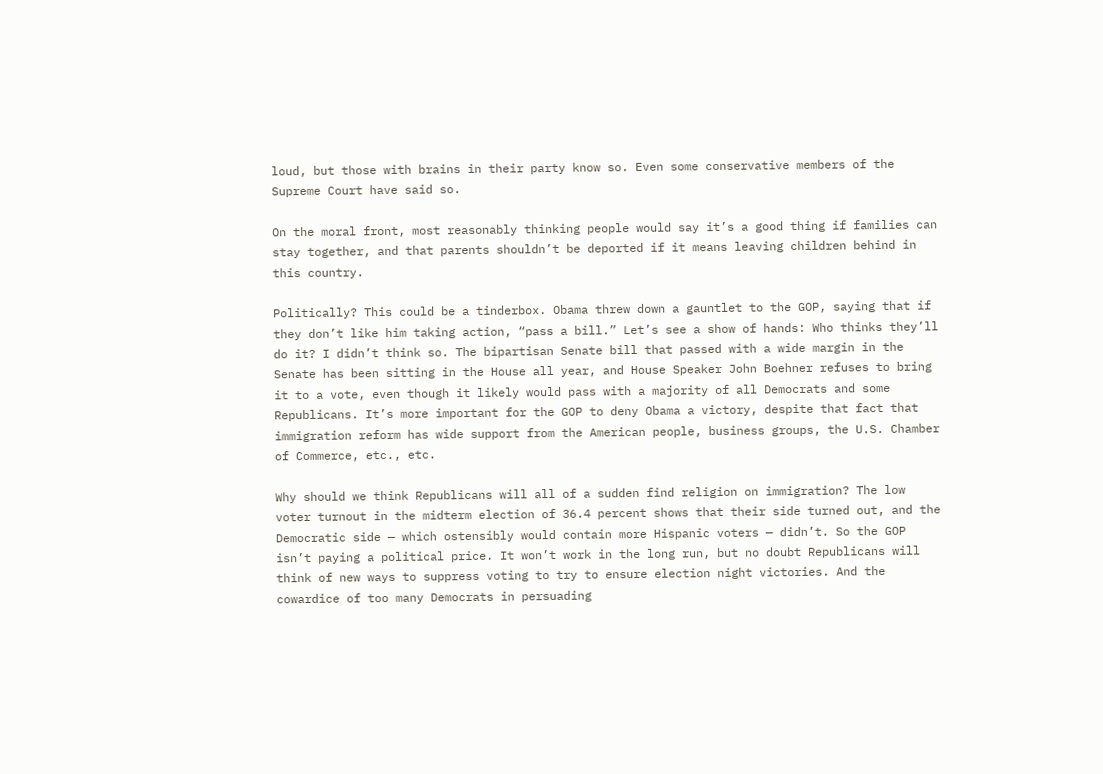loud, but those with brains in their party know so. Even some conservative members of the Supreme Court have said so.

On the moral front, most reasonably thinking people would say it’s a good thing if families can stay together, and that parents shouldn’t be deported if it means leaving children behind in this country.

Politically? This could be a tinderbox. Obama threw down a gauntlet to the GOP, saying that if they don’t like him taking action, “pass a bill.” Let’s see a show of hands: Who thinks they’ll do it? I didn’t think so. The bipartisan Senate bill that passed with a wide margin in the Senate has been sitting in the House all year, and House Speaker John Boehner refuses to bring it to a vote, even though it likely would pass with a majority of all Democrats and some Republicans. It’s more important for the GOP to deny Obama a victory, despite that fact that immigration reform has wide support from the American people, business groups, the U.S. Chamber of Commerce, etc., etc.

Why should we think Republicans will all of a sudden find religion on immigration? The low voter turnout in the midterm election of 36.4 percent shows that their side turned out, and the Democratic side — which ostensibly would contain more Hispanic voters — didn’t. So the GOP isn’t paying a political price. It won’t work in the long run, but no doubt Republicans will think of new ways to suppress voting to try to ensure election night victories. And the cowardice of too many Democrats in persuading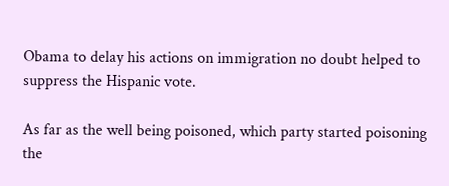Obama to delay his actions on immigration no doubt helped to suppress the Hispanic vote.

As far as the well being poisoned, which party started poisoning the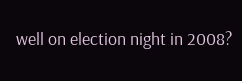well on election night in 2008?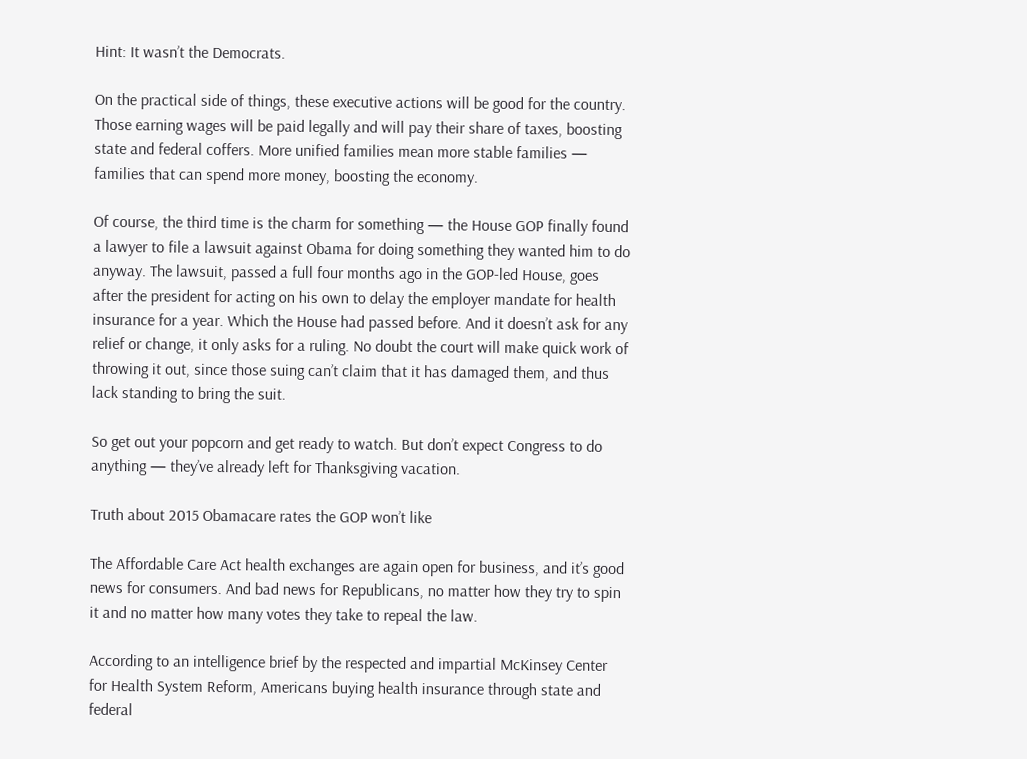Hint: It wasn’t the Democrats.

On the practical side of things, these executive actions will be good for the country. Those earning wages will be paid legally and will pay their share of taxes, boosting state and federal coffers. More unified families mean more stable families — families that can spend more money, boosting the economy.

Of course, the third time is the charm for something — the House GOP finally found a lawyer to file a lawsuit against Obama for doing something they wanted him to do anyway. The lawsuit, passed a full four months ago in the GOP-led House, goes after the president for acting on his own to delay the employer mandate for health insurance for a year. Which the House had passed before. And it doesn’t ask for any relief or change, it only asks for a ruling. No doubt the court will make quick work of throwing it out, since those suing can’t claim that it has damaged them, and thus lack standing to bring the suit.

So get out your popcorn and get ready to watch. But don’t expect Congress to do anything — they’ve already left for Thanksgiving vacation.

Truth about 2015 Obamacare rates the GOP won’t like

The Affordable Care Act health exchanges are again open for business, and it’s good news for consumers. And bad news for Republicans, no matter how they try to spin it and no matter how many votes they take to repeal the law.

According to an intelligence brief by the respected and impartial McKinsey Center for Health System Reform, Americans buying health insurance through state and federal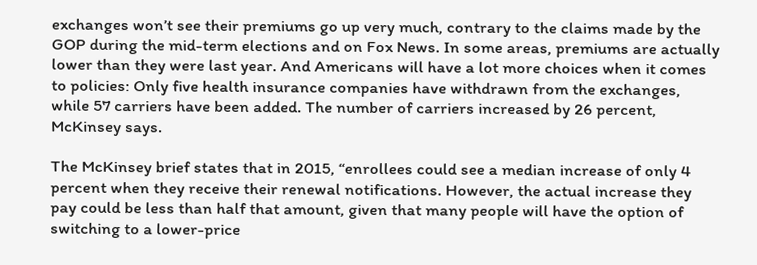exchanges won’t see their premiums go up very much, contrary to the claims made by the GOP during the mid-term elections and on Fox News. In some areas, premiums are actually lower than they were last year. And Americans will have a lot more choices when it comes to policies: Only five health insurance companies have withdrawn from the exchanges, while 57 carriers have been added. The number of carriers increased by 26 percent, McKinsey says.

The McKinsey brief states that in 2015, “enrollees could see a median increase of only 4 percent when they receive their renewal notifications. However, the actual increase they pay could be less than half that amount, given that many people will have the option of switching to a lower-price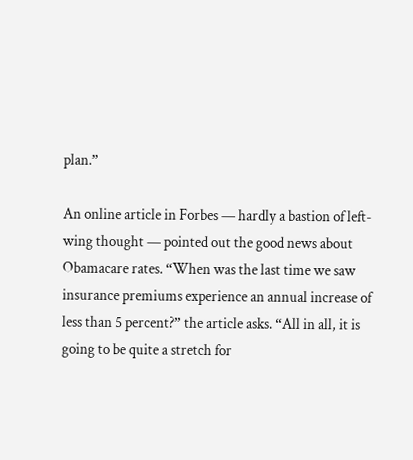plan.”

An online article in Forbes — hardly a bastion of left-wing thought — pointed out the good news about Obamacare rates. “When was the last time we saw insurance premiums experience an annual increase of less than 5 percent?” the article asks. “All in all, it is going to be quite a stretch for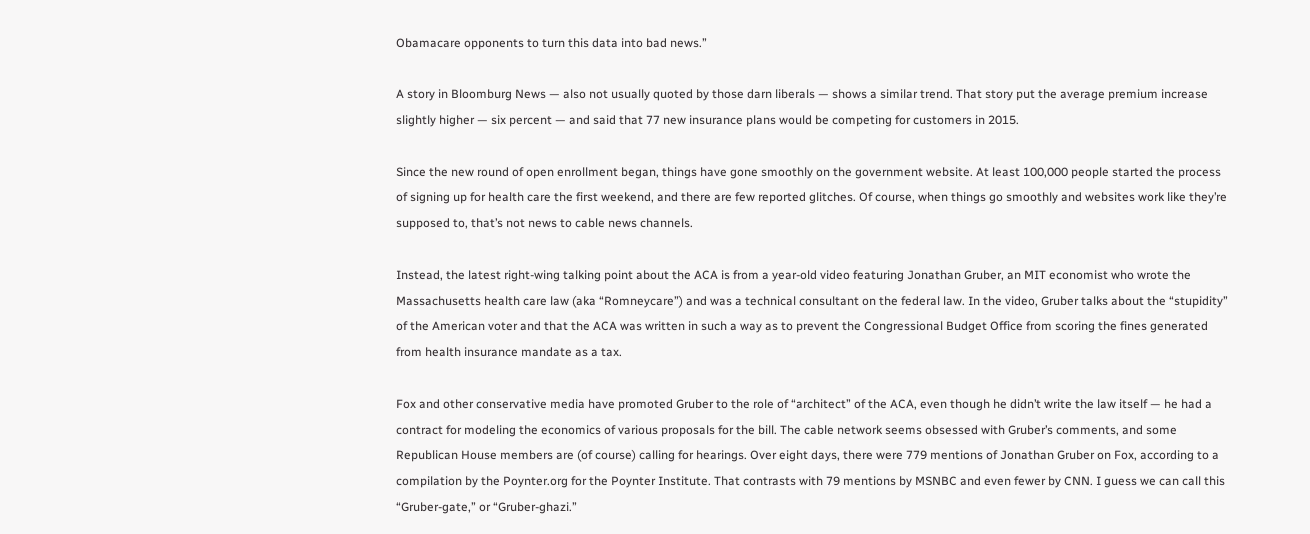Obamacare opponents to turn this data into bad news.”

A story in Bloomburg News — also not usually quoted by those darn liberals — shows a similar trend. That story put the average premium increase slightly higher — six percent — and said that 77 new insurance plans would be competing for customers in 2015.

Since the new round of open enrollment began, things have gone smoothly on the government website. At least 100,000 people started the process of signing up for health care the first weekend, and there are few reported glitches. Of course, when things go smoothly and websites work like they’re supposed to, that’s not news to cable news channels.

Instead, the latest right-wing talking point about the ACA is from a year-old video featuring Jonathan Gruber, an MIT economist who wrote the Massachusetts health care law (aka “Romneycare”) and was a technical consultant on the federal law. In the video, Gruber talks about the “stupidity” of the American voter and that the ACA was written in such a way as to prevent the Congressional Budget Office from scoring the fines generated from health insurance mandate as a tax.

Fox and other conservative media have promoted Gruber to the role of “architect” of the ACA, even though he didn’t write the law itself — he had a contract for modeling the economics of various proposals for the bill. The cable network seems obsessed with Gruber’s comments, and some Republican House members are (of course) calling for hearings. Over eight days, there were 779 mentions of Jonathan Gruber on Fox, according to a compilation by the Poynter.org for the Poynter Institute. That contrasts with 79 mentions by MSNBC and even fewer by CNN. I guess we can call this “Gruber-gate,” or “Gruber-ghazi.”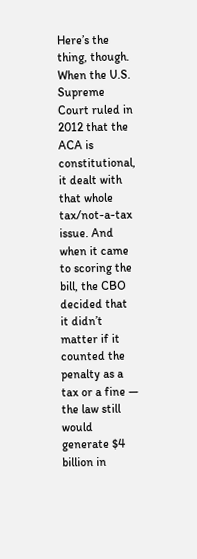Here’s the thing, though. When the U.S. Supreme Court ruled in 2012 that the ACA is constitutional, it dealt with that whole tax/not-a-tax issue. And when it came to scoring the bill, the CBO decided that it didn’t matter if it counted the penalty as a tax or a fine — the law still would generate $4 billion in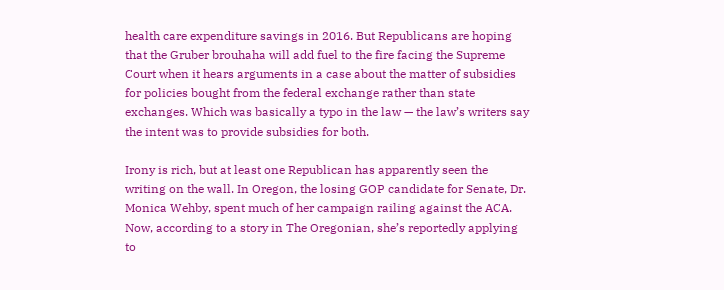health care expenditure savings in 2016. But Republicans are hoping that the Gruber brouhaha will add fuel to the fire facing the Supreme Court when it hears arguments in a case about the matter of subsidies for policies bought from the federal exchange rather than state exchanges. Which was basically a typo in the law — the law’s writers say the intent was to provide subsidies for both.

Irony is rich, but at least one Republican has apparently seen the writing on the wall. In Oregon, the losing GOP candidate for Senate, Dr. Monica Wehby, spent much of her campaign railing against the ACA. Now, according to a story in The Oregonian, she’s reportedly applying to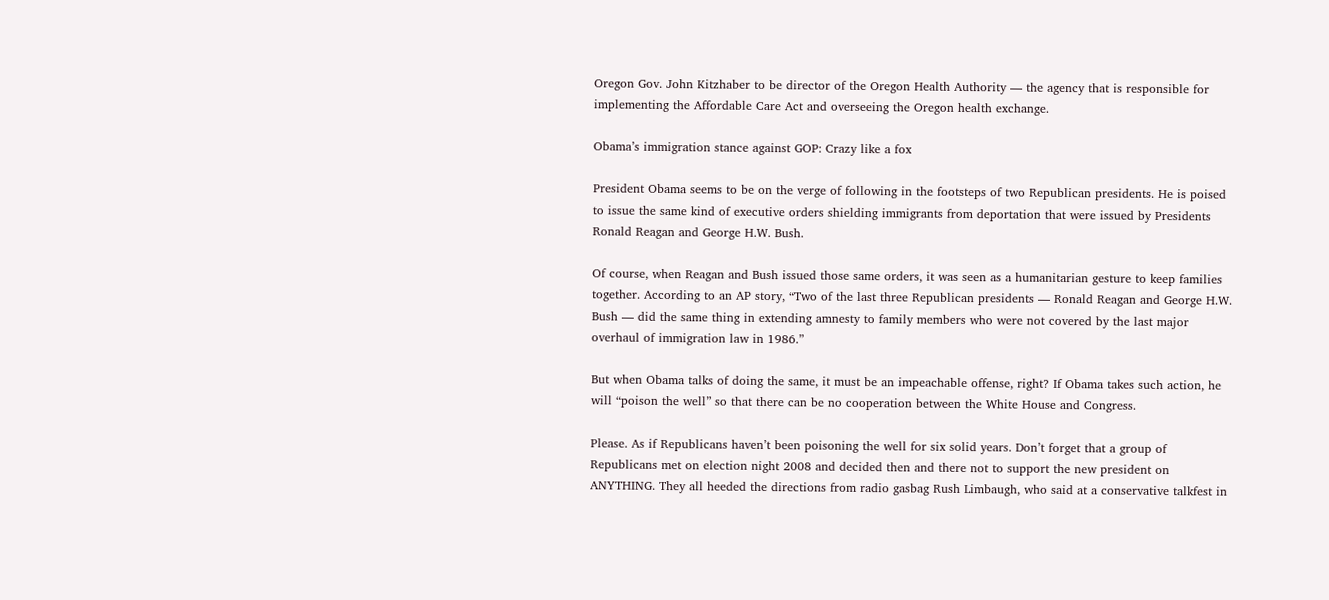Oregon Gov. John Kitzhaber to be director of the Oregon Health Authority — the agency that is responsible for implementing the Affordable Care Act and overseeing the Oregon health exchange.

Obama’s immigration stance against GOP: Crazy like a fox

President Obama seems to be on the verge of following in the footsteps of two Republican presidents. He is poised to issue the same kind of executive orders shielding immigrants from deportation that were issued by Presidents Ronald Reagan and George H.W. Bush.

Of course, when Reagan and Bush issued those same orders, it was seen as a humanitarian gesture to keep families together. According to an AP story, “Two of the last three Republican presidents — Ronald Reagan and George H.W. Bush — did the same thing in extending amnesty to family members who were not covered by the last major overhaul of immigration law in 1986.”

But when Obama talks of doing the same, it must be an impeachable offense, right? If Obama takes such action, he will “poison the well” so that there can be no cooperation between the White House and Congress.

Please. As if Republicans haven’t been poisoning the well for six solid years. Don’t forget that a group of Republicans met on election night 2008 and decided then and there not to support the new president on ANYTHING. They all heeded the directions from radio gasbag Rush Limbaugh, who said at a conservative talkfest in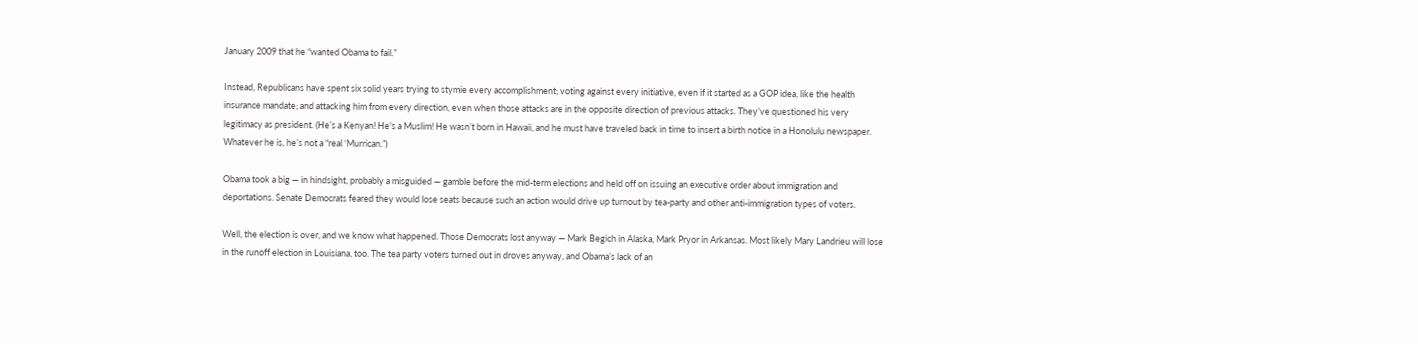January 2009 that he “wanted Obama to fail.”

Instead, Republicans have spent six solid years trying to stymie every accomplishment; voting against every initiative, even if it started as a GOP idea, like the health insurance mandate; and attacking him from every direction, even when those attacks are in the opposite direction of previous attacks. They’ve questioned his very legitimacy as president. (He’s a Kenyan! He’s a Muslim! He wasn’t born in Hawaii, and he must have traveled back in time to insert a birth notice in a Honolulu newspaper. Whatever he is, he’s not a “real ‘Murrican.”)

Obama took a big — in hindsight, probably a misguided — gamble before the mid-term elections and held off on issuing an executive order about immigration and deportations. Senate Democrats feared they would lose seats because such an action would drive up turnout by tea-party and other anti-immigration types of voters.

Well, the election is over, and we know what happened. Those Democrats lost anyway — Mark Begich in Alaska, Mark Pryor in Arkansas. Most likely Mary Landrieu will lose in the runoff election in Louisiana, too. The tea party voters turned out in droves anyway, and Obama’s lack of an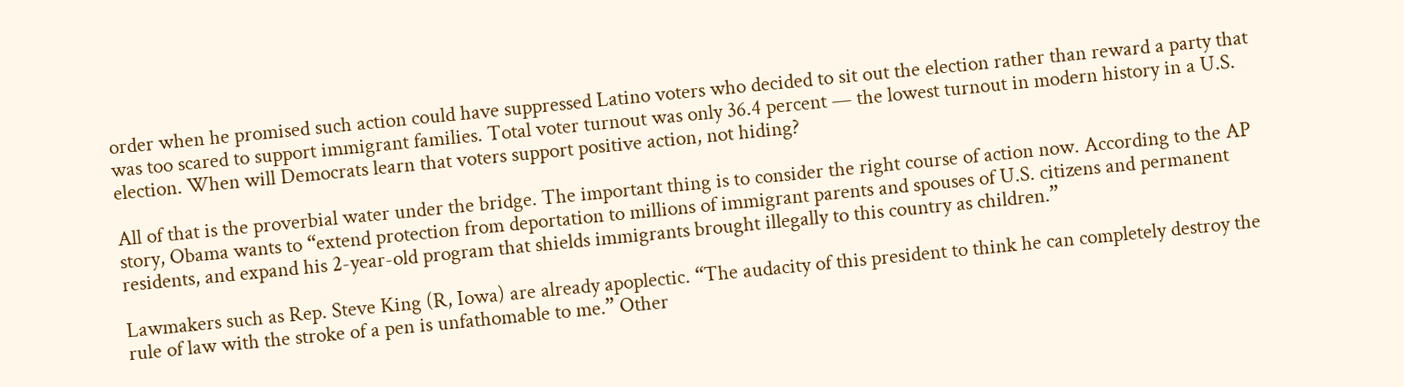order when he promised such action could have suppressed Latino voters who decided to sit out the election rather than reward a party that was too scared to support immigrant families. Total voter turnout was only 36.4 percent — the lowest turnout in modern history in a U.S. election. When will Democrats learn that voters support positive action, not hiding?

All of that is the proverbial water under the bridge. The important thing is to consider the right course of action now. According to the AP story, Obama wants to “extend protection from deportation to millions of immigrant parents and spouses of U.S. citizens and permanent residents, and expand his 2-year-old program that shields immigrants brought illegally to this country as children.”

Lawmakers such as Rep. Steve King (R, Iowa) are already apoplectic. “The audacity of this president to think he can completely destroy the rule of law with the stroke of a pen is unfathomable to me.” Other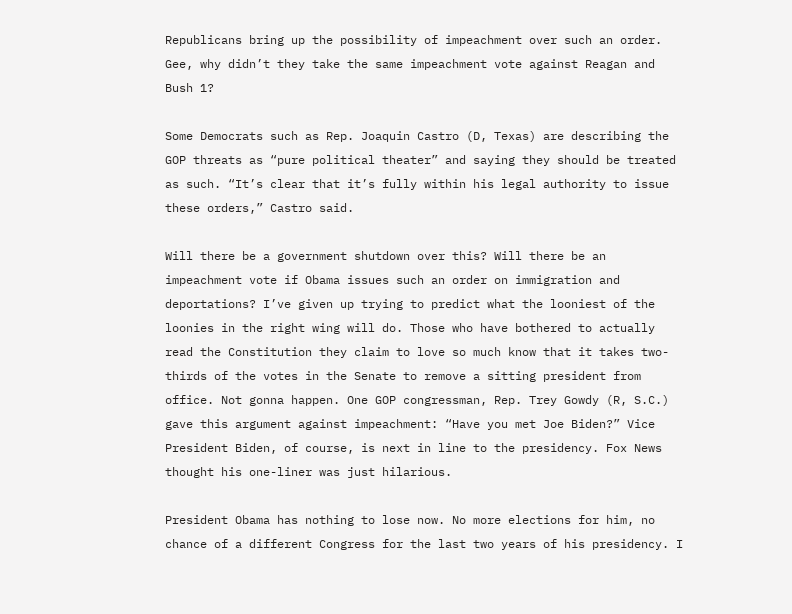Republicans bring up the possibility of impeachment over such an order. Gee, why didn’t they take the same impeachment vote against Reagan and Bush 1?

Some Democrats such as Rep. Joaquin Castro (D, Texas) are describing the GOP threats as “pure political theater” and saying they should be treated as such. “It’s clear that it’s fully within his legal authority to issue these orders,” Castro said.

Will there be a government shutdown over this? Will there be an impeachment vote if Obama issues such an order on immigration and deportations? I’ve given up trying to predict what the looniest of the loonies in the right wing will do. Those who have bothered to actually read the Constitution they claim to love so much know that it takes two-thirds of the votes in the Senate to remove a sitting president from office. Not gonna happen. One GOP congressman, Rep. Trey Gowdy (R, S.C.) gave this argument against impeachment: “Have you met Joe Biden?” Vice President Biden, of course, is next in line to the presidency. Fox News thought his one-liner was just hilarious.

President Obama has nothing to lose now. No more elections for him, no chance of a different Congress for the last two years of his presidency. I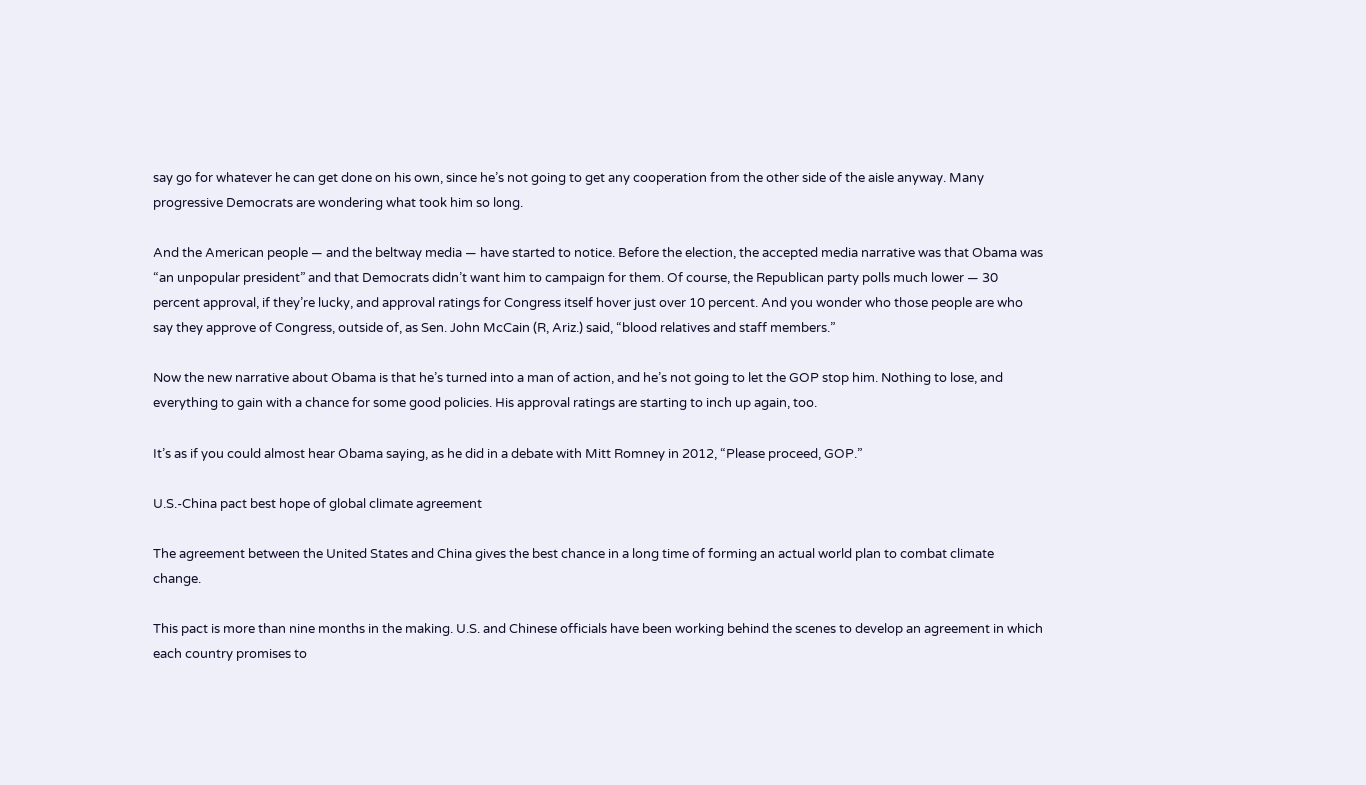say go for whatever he can get done on his own, since he’s not going to get any cooperation from the other side of the aisle anyway. Many progressive Democrats are wondering what took him so long.

And the American people — and the beltway media — have started to notice. Before the election, the accepted media narrative was that Obama was “an unpopular president” and that Democrats didn’t want him to campaign for them. Of course, the Republican party polls much lower — 30 percent approval, if they’re lucky, and approval ratings for Congress itself hover just over 10 percent. And you wonder who those people are who say they approve of Congress, outside of, as Sen. John McCain (R, Ariz.) said, “blood relatives and staff members.”

Now the new narrative about Obama is that he’s turned into a man of action, and he’s not going to let the GOP stop him. Nothing to lose, and everything to gain with a chance for some good policies. His approval ratings are starting to inch up again, too.

It’s as if you could almost hear Obama saying, as he did in a debate with Mitt Romney in 2012, “Please proceed, GOP.”

U.S.-China pact best hope of global climate agreement

The agreement between the United States and China gives the best chance in a long time of forming an actual world plan to combat climate change.

This pact is more than nine months in the making. U.S. and Chinese officials have been working behind the scenes to develop an agreement in which each country promises to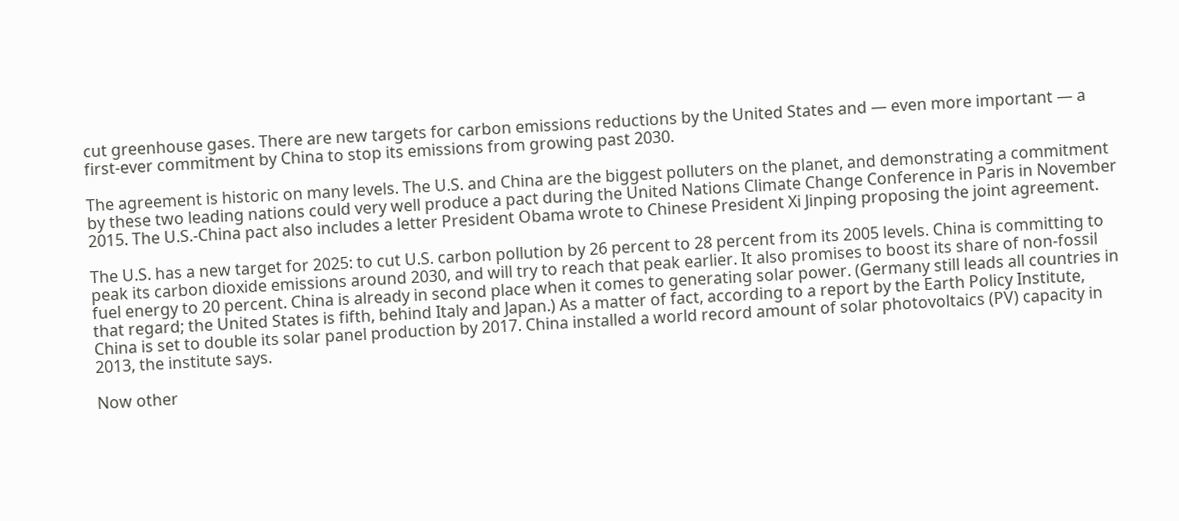cut greenhouse gases. There are new targets for carbon emissions reductions by the United States and — even more important — a first-ever commitment by China to stop its emissions from growing past 2030.

The agreement is historic on many levels. The U.S. and China are the biggest polluters on the planet, and demonstrating a commitment by these two leading nations could very well produce a pact during the United Nations Climate Change Conference in Paris in November 2015. The U.S.-China pact also includes a letter President Obama wrote to Chinese President Xi Jinping proposing the joint agreement.

The U.S. has a new target for 2025: to cut U.S. carbon pollution by 26 percent to 28 percent from its 2005 levels. China is committing to peak its carbon dioxide emissions around 2030, and will try to reach that peak earlier. It also promises to boost its share of non-fossil fuel energy to 20 percent. China is already in second place when it comes to generating solar power. (Germany still leads all countries in that regard; the United States is fifth, behind Italy and Japan.) As a matter of fact, according to a report by the Earth Policy Institute, China is set to double its solar panel production by 2017. China installed a world record amount of solar photovoltaics (PV) capacity in 2013, the institute says.

Now other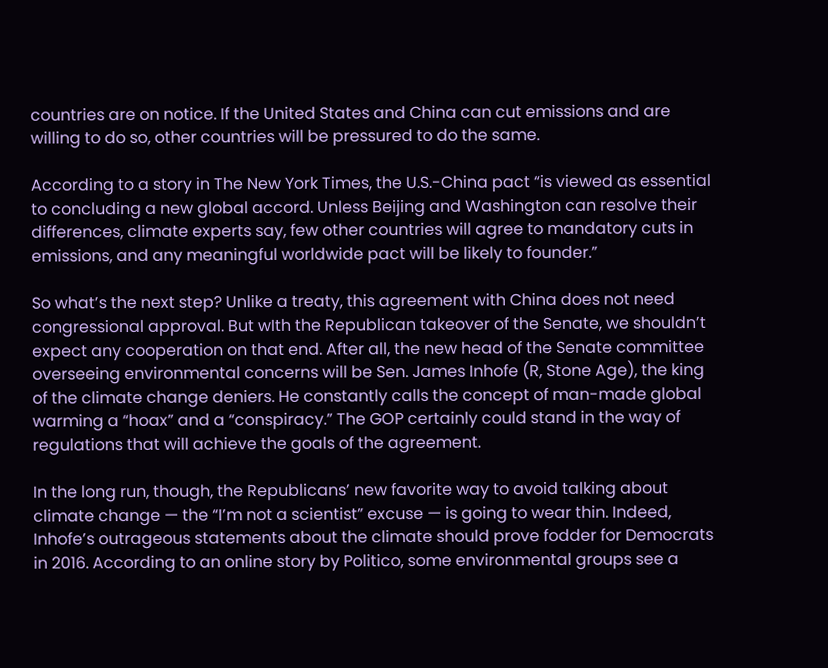countries are on notice. If the United States and China can cut emissions and are willing to do so, other countries will be pressured to do the same.

According to a story in The New York Times, the U.S.-China pact “is viewed as essential to concluding a new global accord. Unless Beijing and Washington can resolve their differences, climate experts say, few other countries will agree to mandatory cuts in emissions, and any meaningful worldwide pact will be likely to founder.”

So what’s the next step? Unlike a treaty, this agreement with China does not need congressional approval. But wIth the Republican takeover of the Senate, we shouldn’t expect any cooperation on that end. After all, the new head of the Senate committee overseeing environmental concerns will be Sen. James Inhofe (R, Stone Age), the king of the climate change deniers. He constantly calls the concept of man-made global warming a “hoax” and a “conspiracy.” The GOP certainly could stand in the way of regulations that will achieve the goals of the agreement.

In the long run, though, the Republicans’ new favorite way to avoid talking about climate change — the “I’m not a scientist” excuse — is going to wear thin. Indeed, Inhofe’s outrageous statements about the climate should prove fodder for Democrats in 2016. According to an online story by Politico, some environmental groups see a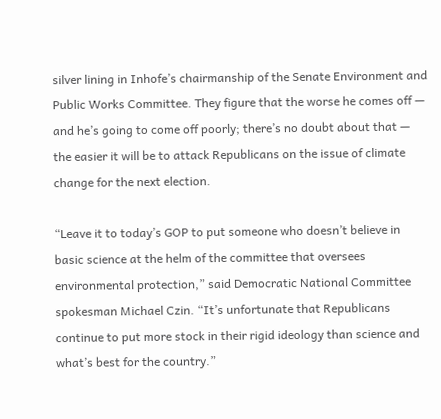silver lining in Inhofe’s chairmanship of the Senate Environment and Public Works Committee. They figure that the worse he comes off — and he’s going to come off poorly; there’s no doubt about that — the easier it will be to attack Republicans on the issue of climate change for the next election.

“Leave it to today’s GOP to put someone who doesn’t believe in basic science at the helm of the committee that oversees environmental protection,” said Democratic National Committee spokesman Michael Czin. “It’s unfortunate that Republicans continue to put more stock in their rigid ideology than science and what’s best for the country.”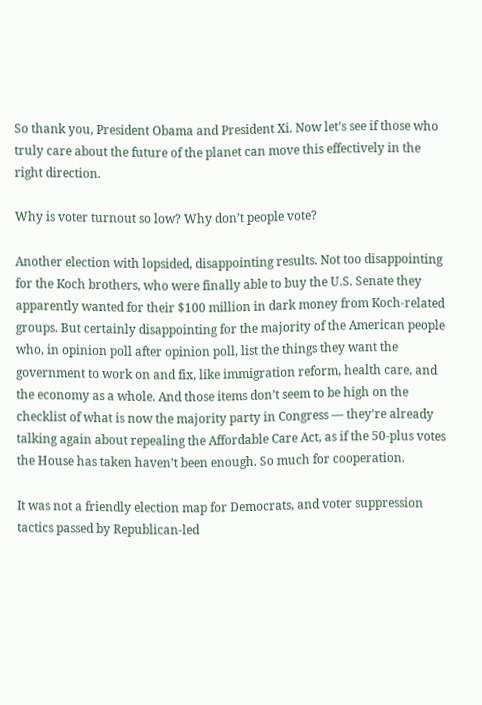So thank you, President Obama and President Xi. Now let’s see if those who truly care about the future of the planet can move this effectively in the right direction.

Why is voter turnout so low? Why don’t people vote?

Another election with lopsided, disappointing results. Not too disappointing for the Koch brothers, who were finally able to buy the U.S. Senate they apparently wanted for their $100 million in dark money from Koch-related groups. But certainly disappointing for the majority of the American people who, in opinion poll after opinion poll, list the things they want the government to work on and fix, like immigration reform, health care, and the economy as a whole. And those items don’t seem to be high on the checklist of what is now the majority party in Congress — they’re already talking again about repealing the Affordable Care Act, as if the 50-plus votes the House has taken haven’t been enough. So much for cooperation.

It was not a friendly election map for Democrats, and voter suppression tactics passed by Republican-led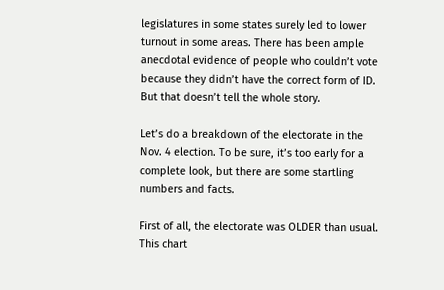legislatures in some states surely led to lower turnout in some areas. There has been ample anecdotal evidence of people who couldn’t vote because they didn’t have the correct form of ID. But that doesn’t tell the whole story.

Let’s do a breakdown of the electorate in the Nov. 4 election. To be sure, it’s too early for a complete look, but there are some startling numbers and facts.

First of all, the electorate was OLDER than usual. This chart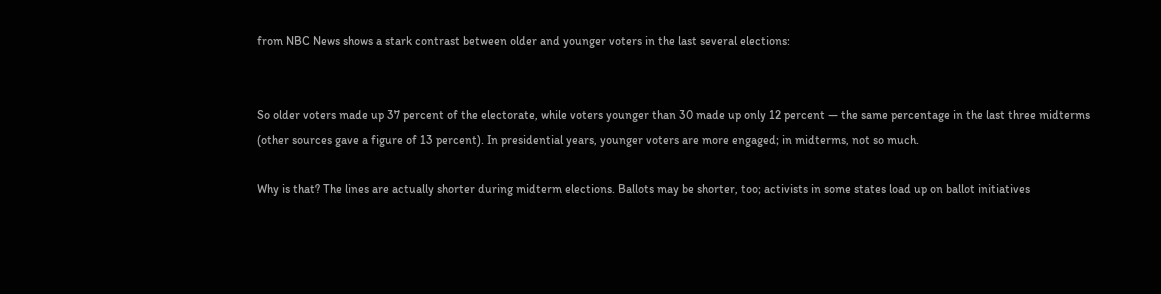from NBC News shows a stark contrast between older and younger voters in the last several elections:


So older voters made up 37 percent of the electorate, while voters younger than 30 made up only 12 percent — the same percentage in the last three midterms (other sources gave a figure of 13 percent). In presidential years, younger voters are more engaged; in midterms, not so much.

Why is that? The lines are actually shorter during midterm elections. Ballots may be shorter, too; activists in some states load up on ballot initiatives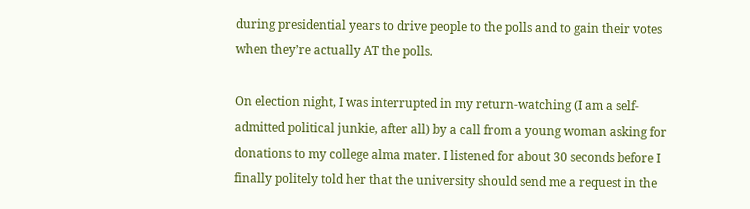during presidential years to drive people to the polls and to gain their votes when they’re actually AT the polls.

On election night, I was interrupted in my return-watching (I am a self-admitted political junkie, after all) by a call from a young woman asking for donations to my college alma mater. I listened for about 30 seconds before I finally politely told her that the university should send me a request in the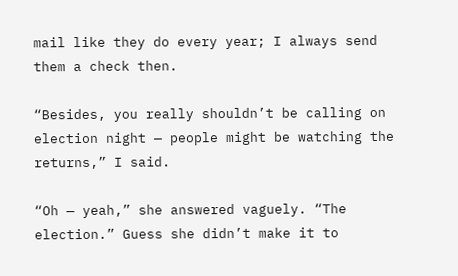mail like they do every year; I always send them a check then.

“Besides, you really shouldn’t be calling on election night — people might be watching the returns,” I said.

“Oh — yeah,” she answered vaguely. “The election.” Guess she didn’t make it to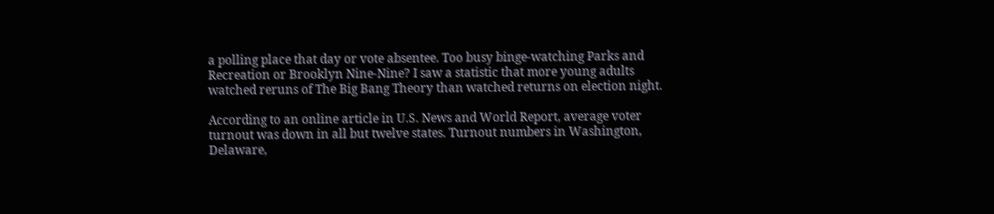a polling place that day or vote absentee. Too busy binge-watching Parks and Recreation or Brooklyn Nine-Nine? I saw a statistic that more young adults watched reruns of The Big Bang Theory than watched returns on election night.

According to an online article in U.S. News and World Report, average voter turnout was down in all but twelve states. Turnout numbers in Washington, Delaware,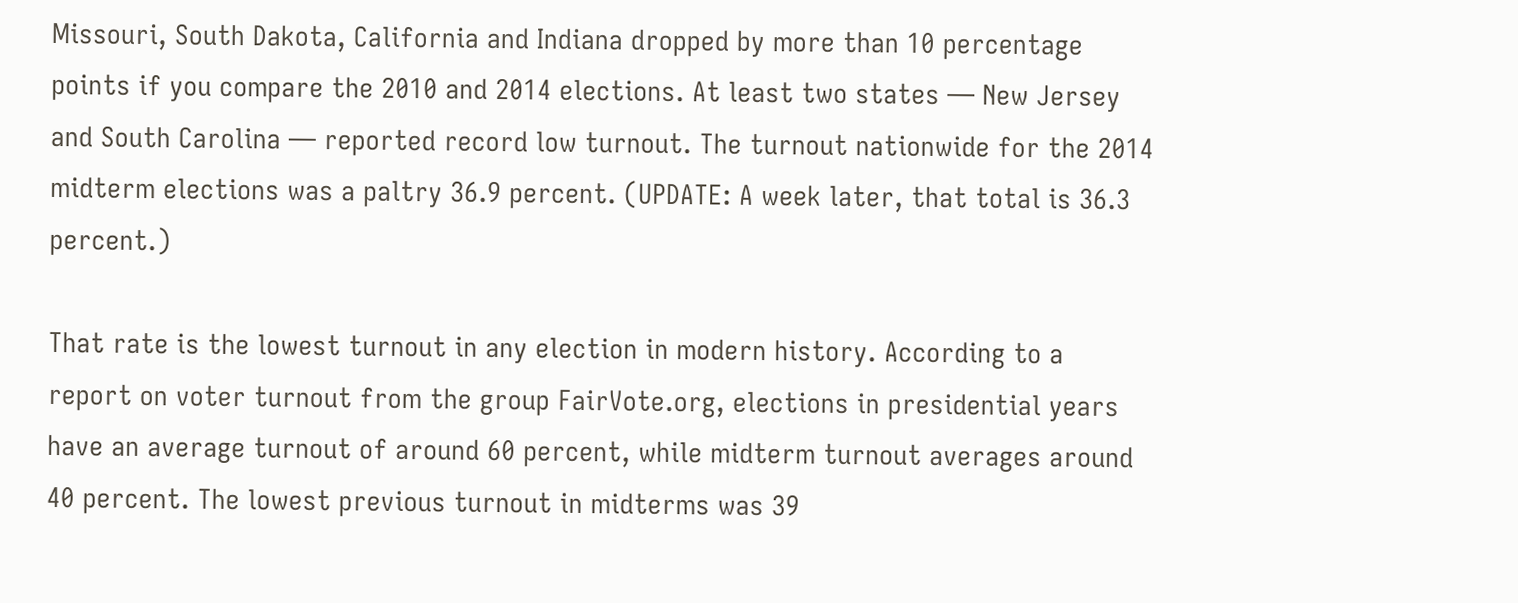Missouri, South Dakota, California and Indiana dropped by more than 10 percentage points if you compare the 2010 and 2014 elections. At least two states — New Jersey and South Carolina — reported record low turnout. The turnout nationwide for the 2014 midterm elections was a paltry 36.9 percent. (UPDATE: A week later, that total is 36.3 percent.)

That rate is the lowest turnout in any election in modern history. According to a report on voter turnout from the group FairVote.org, elections in presidential years have an average turnout of around 60 percent, while midterm turnout averages around 40 percent. The lowest previous turnout in midterms was 39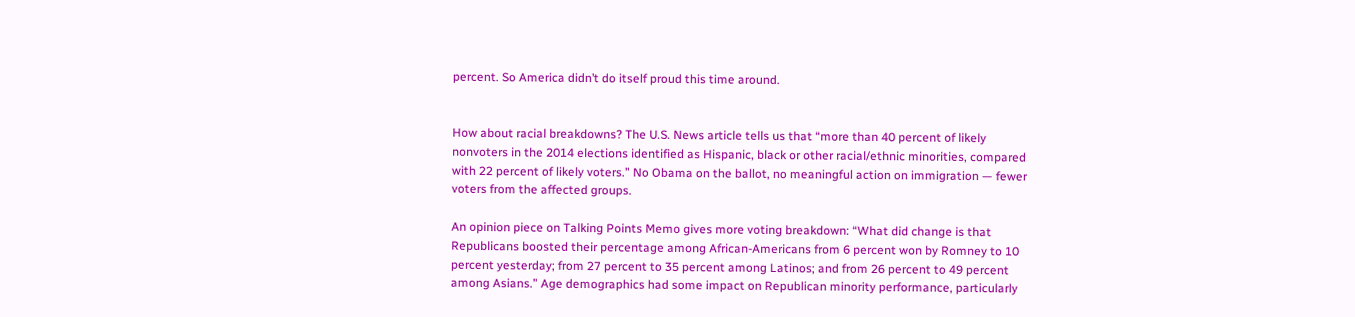percent. So America didn’t do itself proud this time around.


How about racial breakdowns? The U.S. News article tells us that “more than 40 percent of likely nonvoters in the 2014 elections identified as Hispanic, black or other racial/ethnic minorities, compared with 22 percent of likely voters.” No Obama on the ballot, no meaningful action on immigration — fewer voters from the affected groups.

An opinion piece on Talking Points Memo gives more voting breakdown: “What did change is that Republicans boosted their percentage among African-Americans from 6 percent won by Romney to 10 percent yesterday; from 27 percent to 35 percent among Latinos; and from 26 percent to 49 percent among Asians.” Age demographics had some impact on Republican minority performance, particularly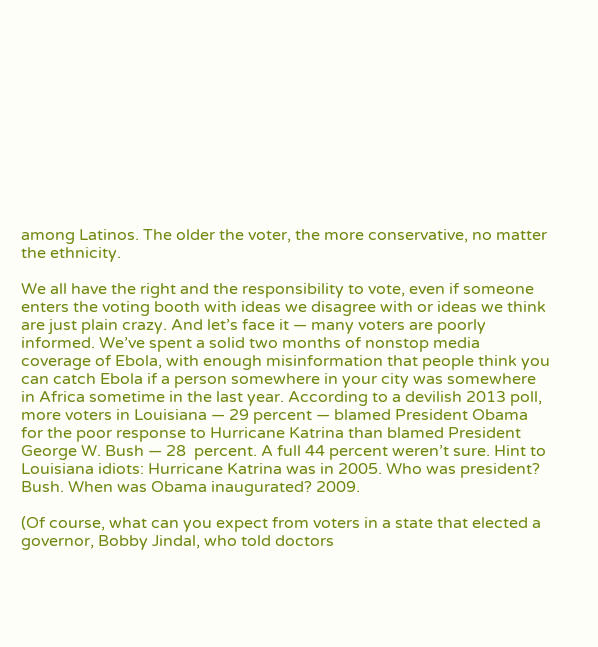among Latinos. The older the voter, the more conservative, no matter the ethnicity.

We all have the right and the responsibility to vote, even if someone enters the voting booth with ideas we disagree with or ideas we think are just plain crazy. And let’s face it — many voters are poorly informed. We’ve spent a solid two months of nonstop media coverage of Ebola, with enough misinformation that people think you can catch Ebola if a person somewhere in your city was somewhere in Africa sometime in the last year. According to a devilish 2013 poll, more voters in Louisiana — 29 percent — blamed President Obama for the poor response to Hurricane Katrina than blamed President George W. Bush — 28  percent. A full 44 percent weren’t sure. Hint to Louisiana idiots: Hurricane Katrina was in 2005. Who was president? Bush. When was Obama inaugurated? 2009.

(Of course, what can you expect from voters in a state that elected a governor, Bobby Jindal, who told doctors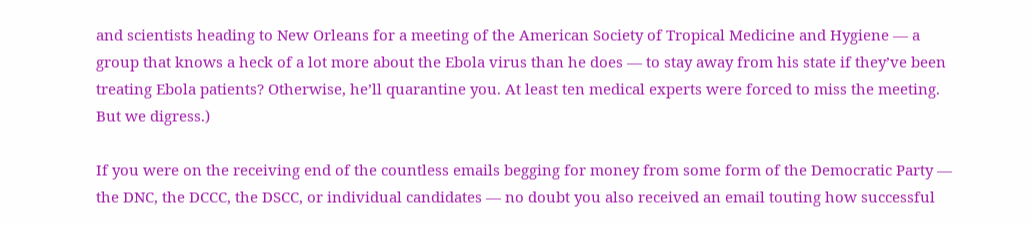and scientists heading to New Orleans for a meeting of the American Society of Tropical Medicine and Hygiene — a group that knows a heck of a lot more about the Ebola virus than he does — to stay away from his state if they’ve been treating Ebola patients? Otherwise, he’ll quarantine you. At least ten medical experts were forced to miss the meeting. But we digress.)

If you were on the receiving end of the countless emails begging for money from some form of the Democratic Party — the DNC, the DCCC, the DSCC, or individual candidates — no doubt you also received an email touting how successful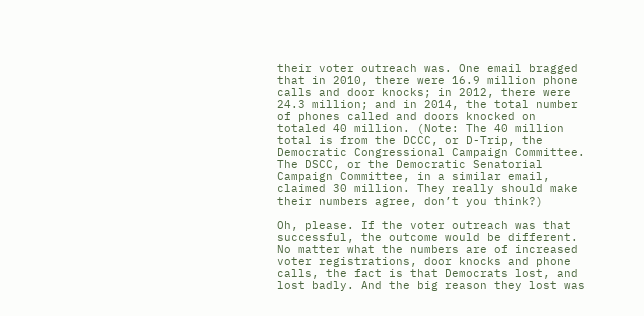their voter outreach was. One email bragged that in 2010, there were 16.9 million phone calls and door knocks; in 2012, there were 24.3 million; and in 2014, the total number of phones called and doors knocked on totaled 40 million. (Note: The 40 million total is from the DCCC, or D-Trip, the Democratic Congressional Campaign Committee. The DSCC, or the Democratic Senatorial Campaign Committee, in a similar email, claimed 30 million. They really should make their numbers agree, don’t you think?)

Oh, please. If the voter outreach was that successful, the outcome would be different. No matter what the numbers are of increased voter registrations, door knocks and phone calls, the fact is that Democrats lost, and lost badly. And the big reason they lost was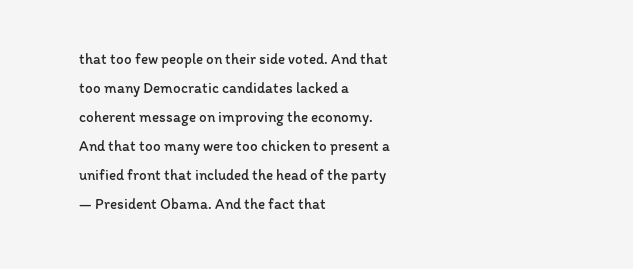that too few people on their side voted. And that too many Democratic candidates lacked a coherent message on improving the economy. And that too many were too chicken to present a unified front that included the head of the party — President Obama. And the fact that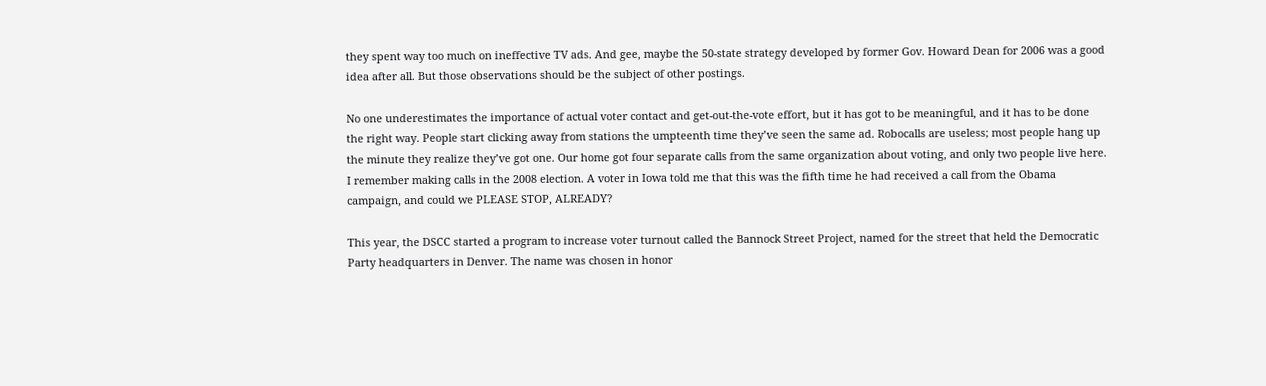they spent way too much on ineffective TV ads. And gee, maybe the 50-state strategy developed by former Gov. Howard Dean for 2006 was a good idea after all. But those observations should be the subject of other postings.

No one underestimates the importance of actual voter contact and get-out-the-vote effort, but it has got to be meaningful, and it has to be done the right way. People start clicking away from stations the umpteenth time they’ve seen the same ad. Robocalls are useless; most people hang up the minute they realize they’ve got one. Our home got four separate calls from the same organization about voting, and only two people live here. I remember making calls in the 2008 election. A voter in Iowa told me that this was the fifth time he had received a call from the Obama campaign, and could we PLEASE STOP, ALREADY?

This year, the DSCC started a program to increase voter turnout called the Bannock Street Project, named for the street that held the Democratic Party headquarters in Denver. The name was chosen in honor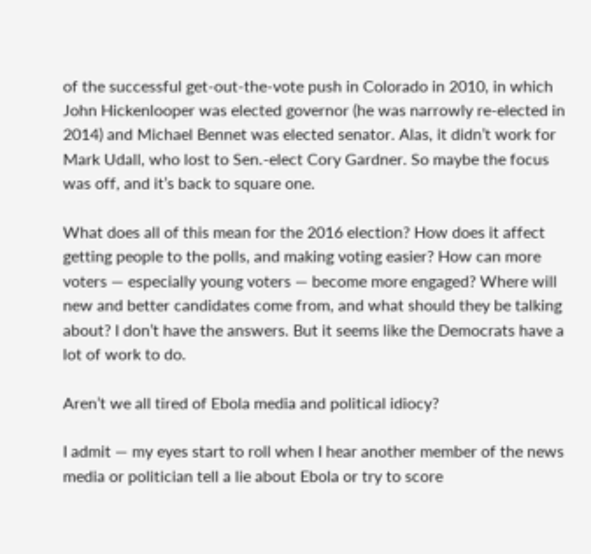of the successful get-out-the-vote push in Colorado in 2010, in which John Hickenlooper was elected governor (he was narrowly re-elected in 2014) and Michael Bennet was elected senator. Alas, it didn’t work for Mark Udall, who lost to Sen.-elect Cory Gardner. So maybe the focus was off, and it’s back to square one.

What does all of this mean for the 2016 election? How does it affect getting people to the polls, and making voting easier? How can more voters — especially young voters — become more engaged? Where will new and better candidates come from, and what should they be talking about? I don’t have the answers. But it seems like the Democrats have a lot of work to do.

Aren’t we all tired of Ebola media and political idiocy?

I admit — my eyes start to roll when I hear another member of the news media or politician tell a lie about Ebola or try to score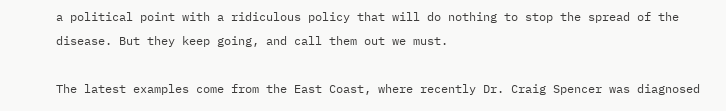a political point with a ridiculous policy that will do nothing to stop the spread of the disease. But they keep going, and call them out we must.

The latest examples come from the East Coast, where recently Dr. Craig Spencer was diagnosed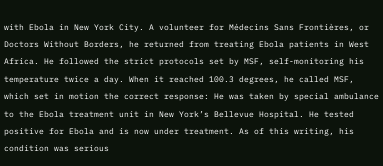with Ebola in New York City. A volunteer for Médecins Sans Frontières, or Doctors Without Borders, he returned from treating Ebola patients in West Africa. He followed the strict protocols set by MSF, self-monitoring his temperature twice a day. When it reached 100.3 degrees, he called MSF, which set in motion the correct response: He was taken by special ambulance to the Ebola treatment unit in New York’s Bellevue Hospital. He tested positive for Ebola and is now under treatment. As of this writing, his condition was serious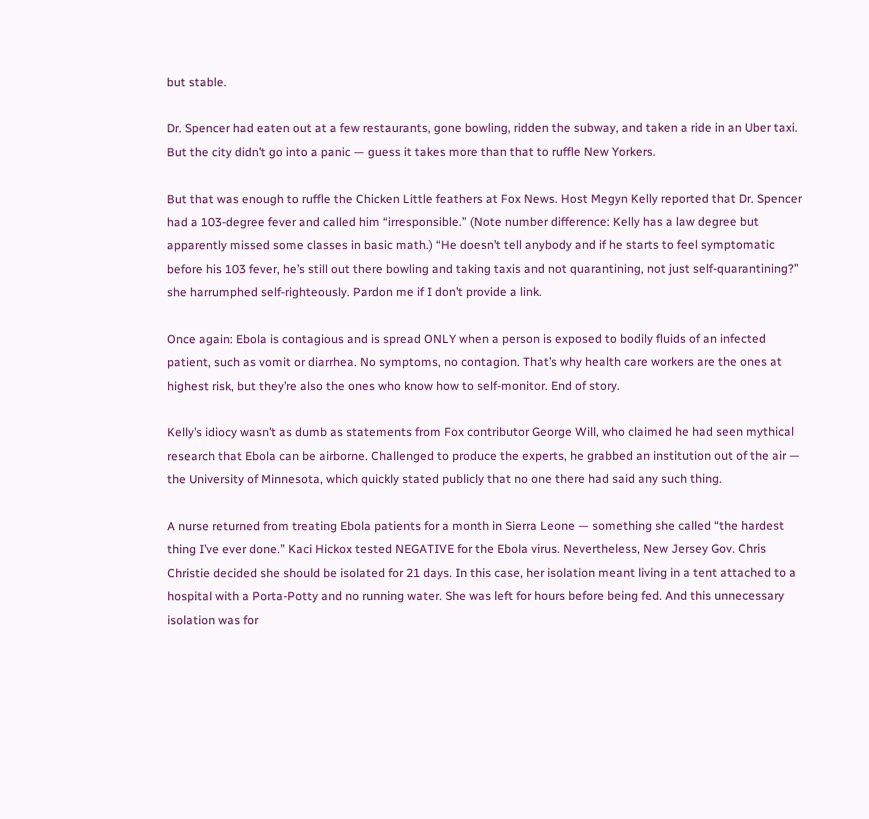but stable.

Dr. Spencer had eaten out at a few restaurants, gone bowling, ridden the subway, and taken a ride in an Uber taxi. But the city didn’t go into a panic — guess it takes more than that to ruffle New Yorkers.

But that was enough to ruffle the Chicken Little feathers at Fox News. Host Megyn Kelly reported that Dr. Spencer had a 103-degree fever and called him “irresponsible.” (Note number difference: Kelly has a law degree but apparently missed some classes in basic math.) “He doesn’t tell anybody and if he starts to feel symptomatic before his 103 fever, he’s still out there bowling and taking taxis and not quarantining, not just self-quarantining?” she harrumphed self-righteously. Pardon me if I don’t provide a link.

Once again: Ebola is contagious and is spread ONLY when a person is exposed to bodily fluids of an infected patient, such as vomit or diarrhea. No symptoms, no contagion. That’s why health care workers are the ones at highest risk, but they’re also the ones who know how to self-monitor. End of story.

Kelly’s idiocy wasn’t as dumb as statements from Fox contributor George Will, who claimed he had seen mythical research that Ebola can be airborne. Challenged to produce the experts, he grabbed an institution out of the air — the University of Minnesota, which quickly stated publicly that no one there had said any such thing.

A nurse returned from treating Ebola patients for a month in Sierra Leone — something she called “the hardest thing I’ve ever done.” Kaci Hickox tested NEGATIVE for the Ebola virus. Nevertheless, New Jersey Gov. Chris Christie decided she should be isolated for 21 days. In this case, her isolation meant living in a tent attached to a hospital with a Porta-Potty and no running water. She was left for hours before being fed. And this unnecessary isolation was for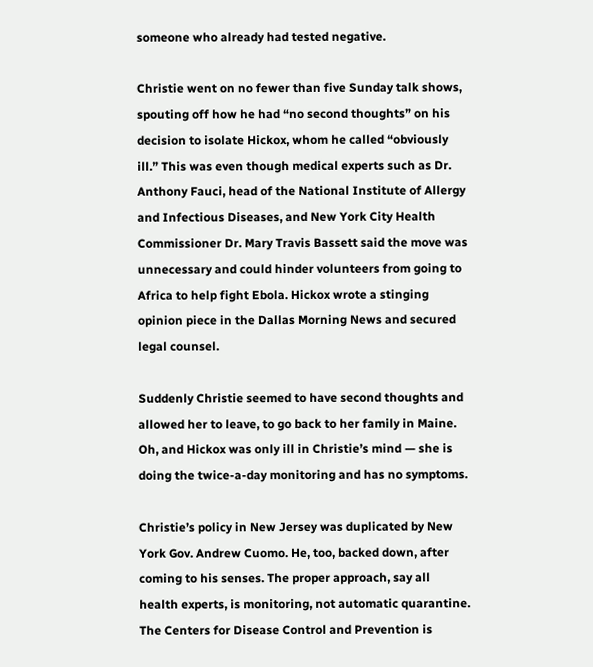someone who already had tested negative.

Christie went on no fewer than five Sunday talk shows, spouting off how he had “no second thoughts” on his decision to isolate Hickox, whom he called “obviously ill.” This was even though medical experts such as Dr. Anthony Fauci, head of the National Institute of Allergy and Infectious Diseases, and New York City Health Commissioner Dr. Mary Travis Bassett said the move was unnecessary and could hinder volunteers from going to Africa to help fight Ebola. Hickox wrote a stinging opinion piece in the Dallas Morning News and secured legal counsel.

Suddenly Christie seemed to have second thoughts and allowed her to leave, to go back to her family in Maine. Oh, and Hickox was only ill in Christie’s mind — she is doing the twice-a-day monitoring and has no symptoms.

Christie’s policy in New Jersey was duplicated by New York Gov. Andrew Cuomo. He, too, backed down, after coming to his senses. The proper approach, say all health experts, is monitoring, not automatic quarantine. The Centers for Disease Control and Prevention is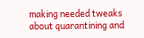making needed tweaks about quarantining and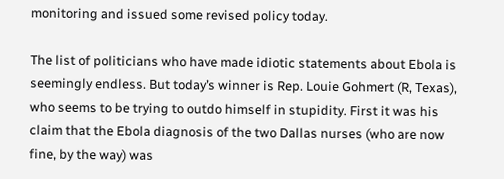monitoring and issued some revised policy today.

The list of politicians who have made idiotic statements about Ebola is seemingly endless. But today’s winner is Rep. Louie Gohmert (R, Texas), who seems to be trying to outdo himself in stupidity. First it was his claim that the Ebola diagnosis of the two Dallas nurses (who are now fine, by the way) was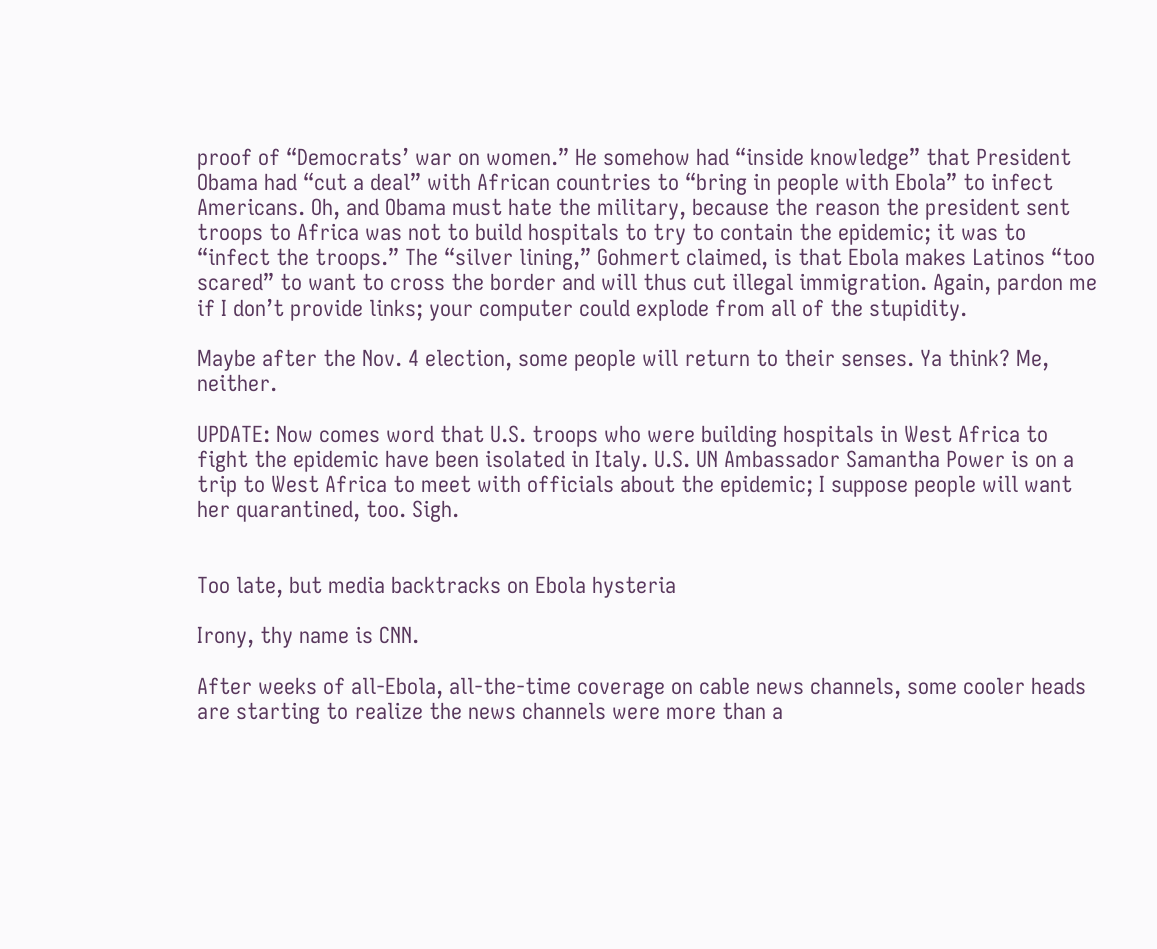proof of “Democrats’ war on women.” He somehow had “inside knowledge” that President Obama had “cut a deal” with African countries to “bring in people with Ebola” to infect Americans. Oh, and Obama must hate the military, because the reason the president sent troops to Africa was not to build hospitals to try to contain the epidemic; it was to “infect the troops.” The “silver lining,” Gohmert claimed, is that Ebola makes Latinos “too scared” to want to cross the border and will thus cut illegal immigration. Again, pardon me if I don’t provide links; your computer could explode from all of the stupidity.

Maybe after the Nov. 4 election, some people will return to their senses. Ya think? Me, neither.

UPDATE: Now comes word that U.S. troops who were building hospitals in West Africa to fight the epidemic have been isolated in Italy. U.S. UN Ambassador Samantha Power is on a trip to West Africa to meet with officials about the epidemic; I suppose people will want her quarantined, too. Sigh.


Too late, but media backtracks on Ebola hysteria

Irony, thy name is CNN.

After weeks of all-Ebola, all-the-time coverage on cable news channels, some cooler heads are starting to realize the news channels were more than a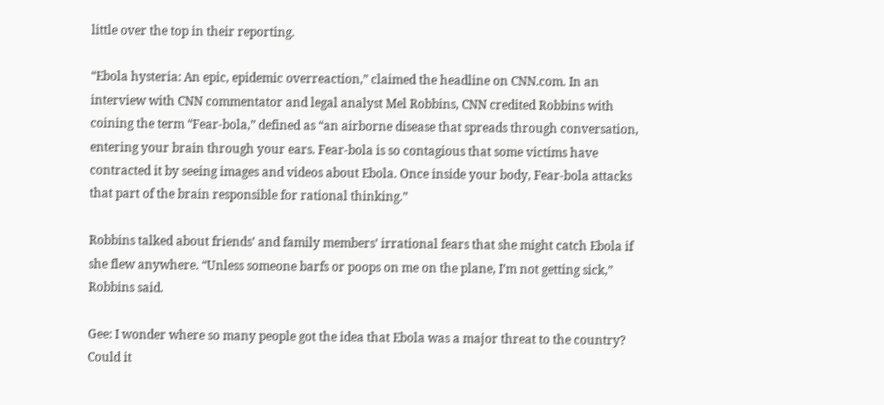little over the top in their reporting.

“Ebola hysteria: An epic, epidemic overreaction,” claimed the headline on CNN.com. In an interview with CNN commentator and legal analyst Mel Robbins, CNN credited Robbins with coining the term “Fear-bola,” defined as “an airborne disease that spreads through conversation, entering your brain through your ears. Fear-bola is so contagious that some victims have contracted it by seeing images and videos about Ebola. Once inside your body, Fear-bola attacks that part of the brain responsible for rational thinking.”

Robbins talked about friends’ and family members’ irrational fears that she might catch Ebola if she flew anywhere. “Unless someone barfs or poops on me on the plane, I’m not getting sick,” Robbins said.

Gee: I wonder where so many people got the idea that Ebola was a major threat to the country? Could it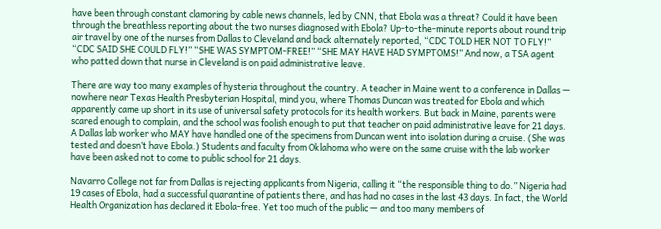have been through constant clamoring by cable news channels, led by CNN, that Ebola was a threat? Could it have been through the breathless reporting about the two nurses diagnosed with Ebola? Up-to-the-minute reports about round trip air travel by one of the nurses from Dallas to Cleveland and back alternately reported, “CDC TOLD HER NOT TO FLY!” “CDC SAID SHE COULD FLY!” “SHE WAS SYMPTOM-FREE!” “SHE MAY HAVE HAD SYMPTOMS!” And now, a TSA agent who patted down that nurse in Cleveland is on paid administrative leave.

There are way too many examples of hysteria throughout the country. A teacher in Maine went to a conference in Dallas — nowhere near Texas Health Presbyterian Hospital, mind you, where Thomas Duncan was treated for Ebola and which apparently came up short in its use of universal safety protocols for its health workers. But back in Maine, parents were scared enough to complain, and the school was foolish enough to put that teacher on paid administrative leave for 21 days. A Dallas lab worker who MAY have handled one of the specimens from Duncan went into isolation during a cruise. (She was tested and doesn’t have Ebola.) Students and faculty from Oklahoma who were on the same cruise with the lab worker have been asked not to come to public school for 21 days.

Navarro College not far from Dallas is rejecting applicants from Nigeria, calling it “the responsible thing to do.” Nigeria had 19 cases of Ebola, had a successful quarantine of patients there, and has had no cases in the last 43 days. In fact, the World Health Organization has declared it Ebola-free. Yet too much of the public — and too many members of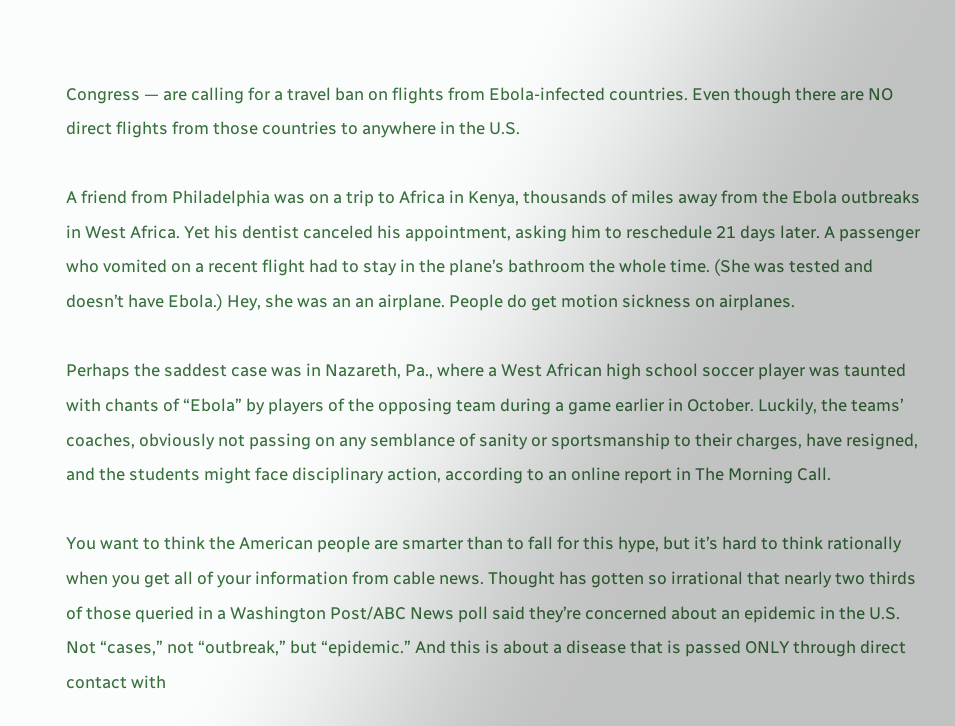Congress — are calling for a travel ban on flights from Ebola-infected countries. Even though there are NO direct flights from those countries to anywhere in the U.S.

A friend from Philadelphia was on a trip to Africa in Kenya, thousands of miles away from the Ebola outbreaks in West Africa. Yet his dentist canceled his appointment, asking him to reschedule 21 days later. A passenger who vomited on a recent flight had to stay in the plane’s bathroom the whole time. (She was tested and doesn’t have Ebola.) Hey, she was an an airplane. People do get motion sickness on airplanes.

Perhaps the saddest case was in Nazareth, Pa., where a West African high school soccer player was taunted with chants of “Ebola” by players of the opposing team during a game earlier in October. Luckily, the teams’ coaches, obviously not passing on any semblance of sanity or sportsmanship to their charges, have resigned, and the students might face disciplinary action, according to an online report in The Morning Call.

You want to think the American people are smarter than to fall for this hype, but it’s hard to think rationally when you get all of your information from cable news. Thought has gotten so irrational that nearly two thirds of those queried in a Washington Post/ABC News poll said they’re concerned about an epidemic in the U.S. Not “cases,” not “outbreak,” but “epidemic.” And this is about a disease that is passed ONLY through direct contact with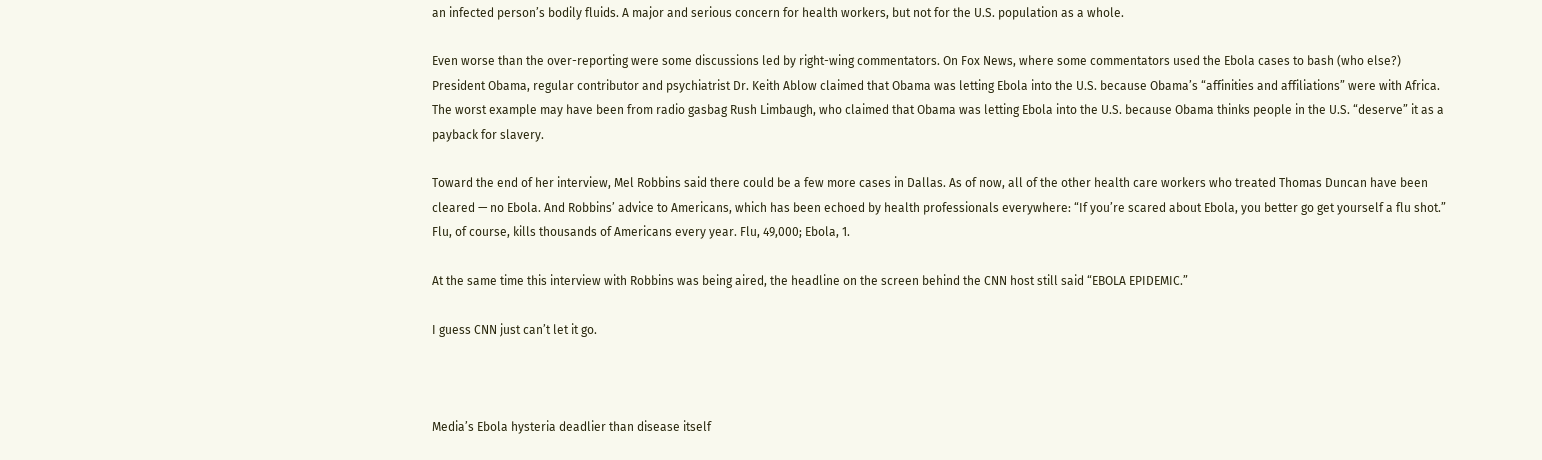an infected person’s bodily fluids. A major and serious concern for health workers, but not for the U.S. population as a whole.

Even worse than the over-reporting were some discussions led by right-wing commentators. On Fox News, where some commentators used the Ebola cases to bash (who else?) President Obama, regular contributor and psychiatrist Dr. Keith Ablow claimed that Obama was letting Ebola into the U.S. because Obama’s “affinities and affiliations” were with Africa. The worst example may have been from radio gasbag Rush Limbaugh, who claimed that Obama was letting Ebola into the U.S. because Obama thinks people in the U.S. “deserve” it as a payback for slavery.

Toward the end of her interview, Mel Robbins said there could be a few more cases in Dallas. As of now, all of the other health care workers who treated Thomas Duncan have been cleared — no Ebola. And Robbins’ advice to Americans, which has been echoed by health professionals everywhere: “If you’re scared about Ebola, you better go get yourself a flu shot.” Flu, of course, kills thousands of Americans every year. Flu, 49,000; Ebola, 1.

At the same time this interview with Robbins was being aired, the headline on the screen behind the CNN host still said “EBOLA EPIDEMIC.”

I guess CNN just can’t let it go.



Media’s Ebola hysteria deadlier than disease itself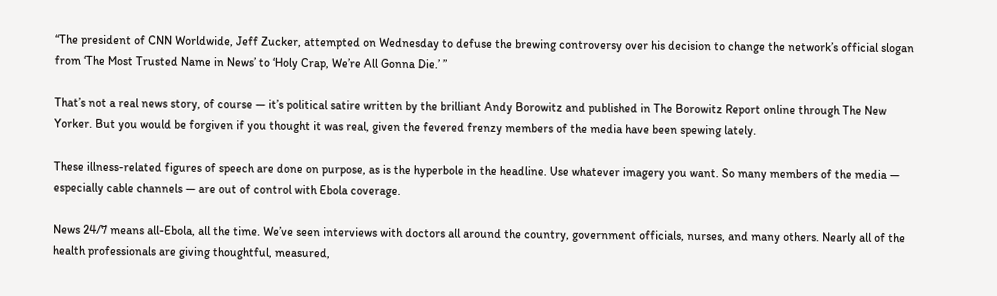“The president of CNN Worldwide, Jeff Zucker, attempted on Wednesday to defuse the brewing controversy over his decision to change the network’s official slogan from ‘The Most Trusted Name in News’ to ‘Holy Crap, We’re All Gonna Die.’ ”

That’s not a real news story, of course — it’s political satire written by the brilliant Andy Borowitz and published in The Borowitz Report online through The New Yorker. But you would be forgiven if you thought it was real, given the fevered frenzy members of the media have been spewing lately.

These illness-related figures of speech are done on purpose, as is the hyperbole in the headline. Use whatever imagery you want. So many members of the media — especially cable channels — are out of control with Ebola coverage.

News 24/7 means all-Ebola, all the time. We’ve seen interviews with doctors all around the country, government officials, nurses, and many others. Nearly all of the health professionals are giving thoughtful, measured,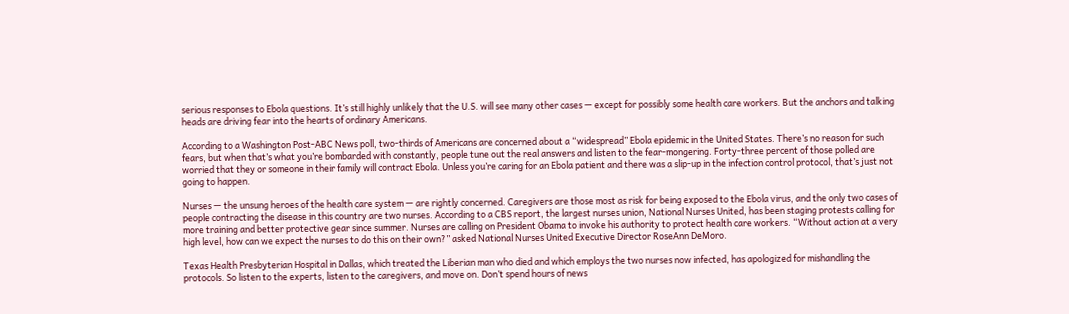serious responses to Ebola questions. It’s still highly unlikely that the U.S. will see many other cases — except for possibly some health care workers. But the anchors and talking heads are driving fear into the hearts of ordinary Americans.

According to a Washington Post-ABC News poll, two-thirds of Americans are concerned about a “widespread” Ebola epidemic in the United States. There’s no reason for such fears, but when that’s what you’re bombarded with constantly, people tune out the real answers and listen to the fear-mongering. Forty-three percent of those polled are worried that they or someone in their family will contract Ebola. Unless you’re caring for an Ebola patient and there was a slip-up in the infection control protocol, that’s just not going to happen.

Nurses — the unsung heroes of the health care system — are rightly concerned. Caregivers are those most as risk for being exposed to the Ebola virus, and the only two cases of people contracting the disease in this country are two nurses. According to a CBS report, the largest nurses union, National Nurses United, has been staging protests calling for more training and better protective gear since summer. Nurses are calling on President Obama to invoke his authority to protect health care workers. “Without action at a very high level, how can we expect the nurses to do this on their own?” asked National Nurses United Executive Director RoseAnn DeMoro.

Texas Health Presbyterian Hospital in Dallas, which treated the Liberian man who died and which employs the two nurses now infected, has apologized for mishandling the protocols. So listen to the experts, listen to the caregivers, and move on. Don’t spend hours of news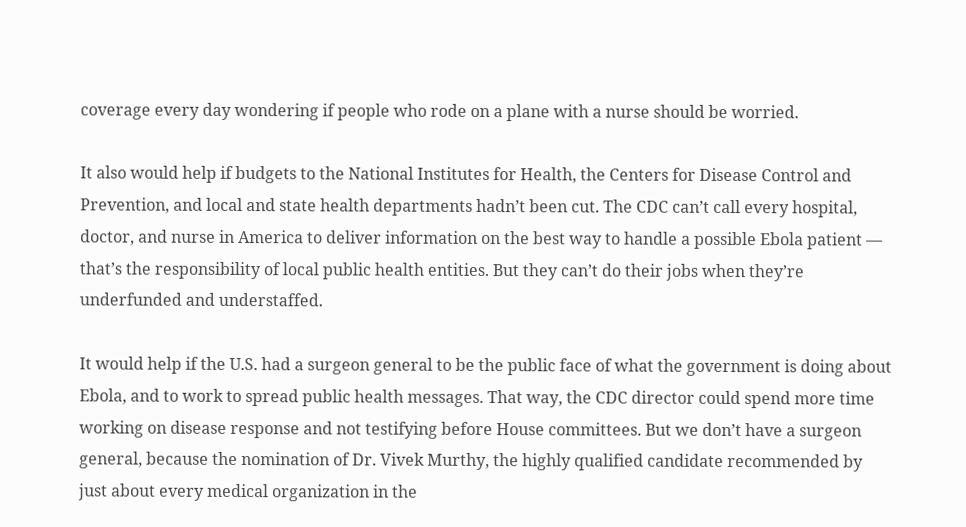coverage every day wondering if people who rode on a plane with a nurse should be worried.

It also would help if budgets to the National Institutes for Health, the Centers for Disease Control and Prevention, and local and state health departments hadn’t been cut. The CDC can’t call every hospital, doctor, and nurse in America to deliver information on the best way to handle a possible Ebola patient — that’s the responsibility of local public health entities. But they can’t do their jobs when they’re underfunded and understaffed.

It would help if the U.S. had a surgeon general to be the public face of what the government is doing about Ebola, and to work to spread public health messages. That way, the CDC director could spend more time working on disease response and not testifying before House committees. But we don’t have a surgeon general, because the nomination of Dr. Vivek Murthy, the highly qualified candidate recommended by just about every medical organization in the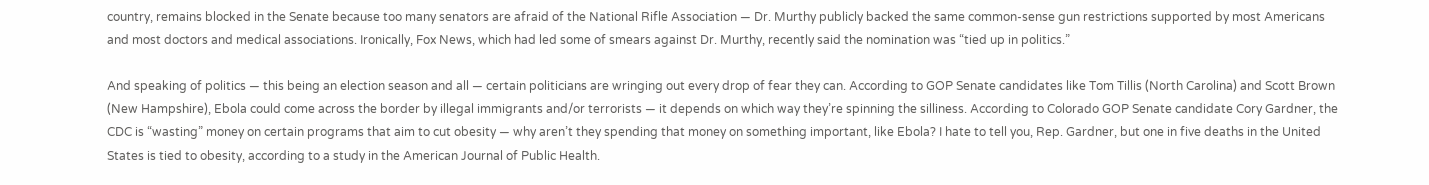country, remains blocked in the Senate because too many senators are afraid of the National Rifle Association — Dr. Murthy publicly backed the same common-sense gun restrictions supported by most Americans and most doctors and medical associations. Ironically, Fox News, which had led some of smears against Dr. Murthy, recently said the nomination was “tied up in politics.”

And speaking of politics — this being an election season and all — certain politicians are wringing out every drop of fear they can. According to GOP Senate candidates like Tom Tillis (North Carolina) and Scott Brown (New Hampshire), Ebola could come across the border by illegal immigrants and/or terrorists — it depends on which way they’re spinning the silliness. According to Colorado GOP Senate candidate Cory Gardner, the CDC is “wasting” money on certain programs that aim to cut obesity — why aren’t they spending that money on something important, like Ebola? I hate to tell you, Rep. Gardner, but one in five deaths in the United States is tied to obesity, according to a study in the American Journal of Public Health.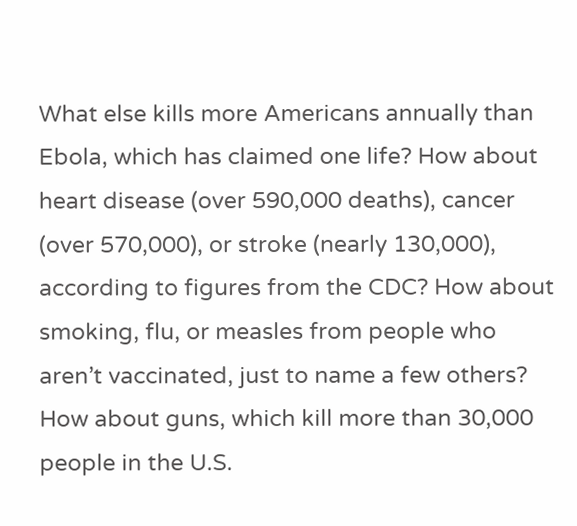What else kills more Americans annually than Ebola, which has claimed one life? How about heart disease (over 590,000 deaths), cancer (over 570,000), or stroke (nearly 130,000), according to figures from the CDC? How about smoking, flu, or measles from people who aren’t vaccinated, just to name a few others? How about guns, which kill more than 30,000 people in the U.S.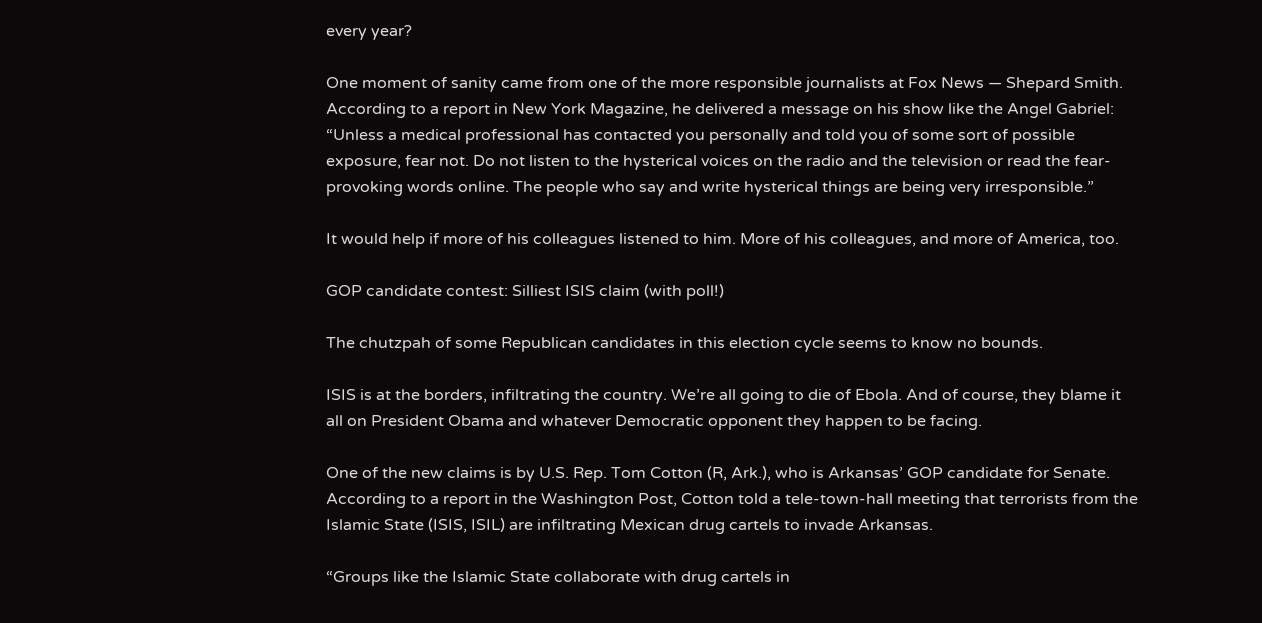every year?

One moment of sanity came from one of the more responsible journalists at Fox News — Shepard Smith. According to a report in New York Magazine, he delivered a message on his show like the Angel Gabriel: “Unless a medical professional has contacted you personally and told you of some sort of possible exposure, fear not. Do not listen to the hysterical voices on the radio and the television or read the fear-provoking words online. The people who say and write hysterical things are being very irresponsible.”

It would help if more of his colleagues listened to him. More of his colleagues, and more of America, too.

GOP candidate contest: Silliest ISIS claim (with poll!)

The chutzpah of some Republican candidates in this election cycle seems to know no bounds.

ISIS is at the borders, infiltrating the country. We’re all going to die of Ebola. And of course, they blame it all on President Obama and whatever Democratic opponent they happen to be facing.

One of the new claims is by U.S. Rep. Tom Cotton (R, Ark.), who is Arkansas’ GOP candidate for Senate. According to a report in the Washington Post, Cotton told a tele-town-hall meeting that terrorists from the Islamic State (ISIS, ISIL) are infiltrating Mexican drug cartels to invade Arkansas.

“Groups like the Islamic State collaborate with drug cartels in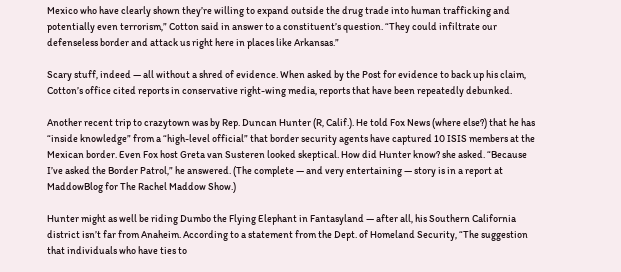Mexico who have clearly shown they’re willing to expand outside the drug trade into human trafficking and potentially even terrorism,” Cotton said in answer to a constituent’s question. “They could infiltrate our defenseless border and attack us right here in places like Arkansas.”

Scary stuff, indeed — all without a shred of evidence. When asked by the Post for evidence to back up his claim, Cotton’s office cited reports in conservative right-wing media, reports that have been repeatedly debunked.

Another recent trip to crazytown was by Rep. Duncan Hunter (R, Calif.). He told Fox News (where else?) that he has “inside knowledge” from a “high-level official” that border security agents have captured 10 ISIS members at the Mexican border. Even Fox host Greta van Susteren looked skeptical. How did Hunter know? she asked. “Because I’ve asked the Border Patrol,” he answered. (The complete — and very entertaining — story is in a report at MaddowBlog for The Rachel Maddow Show.)

Hunter might as well be riding Dumbo the Flying Elephant in Fantasyland — after all, his Southern California district isn’t far from Anaheim. According to a statement from the Dept. of Homeland Security, “The suggestion that individuals who have ties to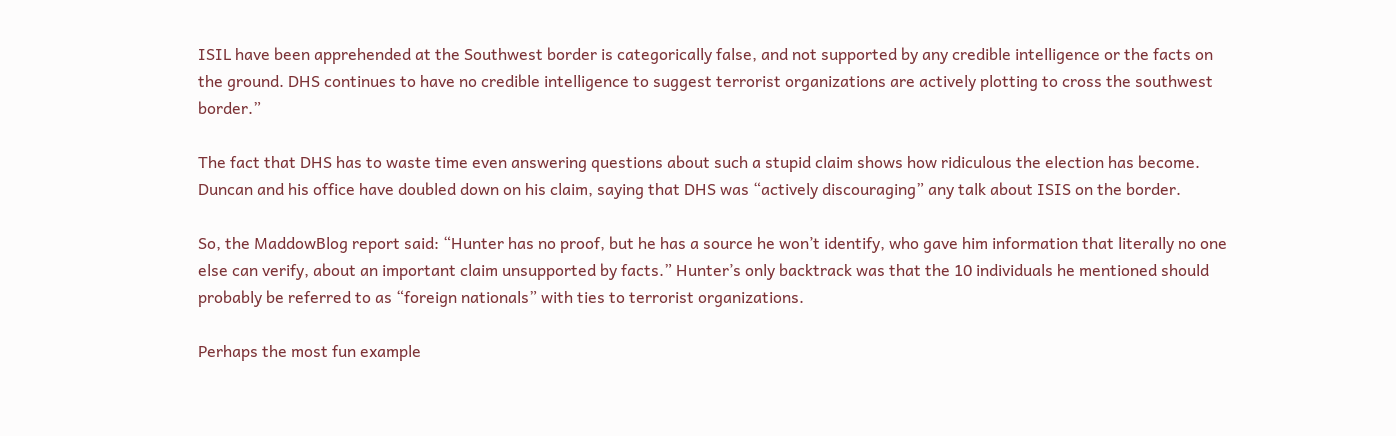ISIL have been apprehended at the Southwest border is categorically false, and not supported by any credible intelligence or the facts on the ground. DHS continues to have no credible intelligence to suggest terrorist organizations are actively plotting to cross the southwest border.”

The fact that DHS has to waste time even answering questions about such a stupid claim shows how ridiculous the election has become. Duncan and his office have doubled down on his claim, saying that DHS was “actively discouraging” any talk about ISIS on the border.

So, the MaddowBlog report said: “Hunter has no proof, but he has a source he won’t identify, who gave him information that literally no one else can verify, about an important claim unsupported by facts.” Hunter’s only backtrack was that the 10 individuals he mentioned should probably be referred to as “foreign nationals” with ties to terrorist organizations.

Perhaps the most fun example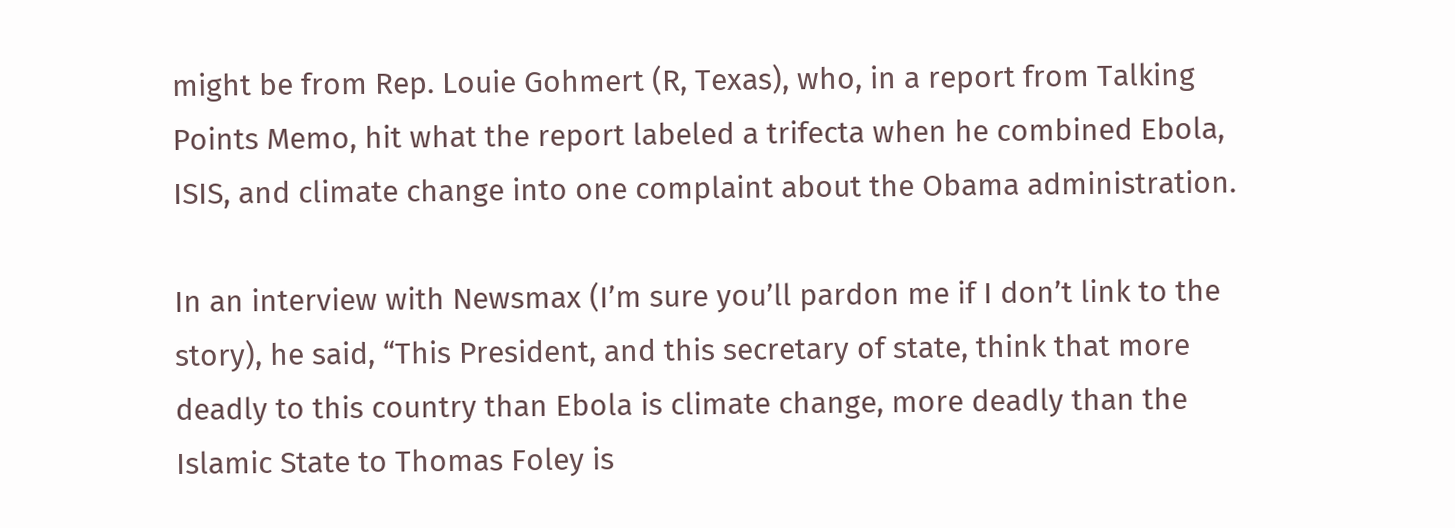might be from Rep. Louie Gohmert (R, Texas), who, in a report from Talking Points Memo, hit what the report labeled a trifecta when he combined Ebola, ISIS, and climate change into one complaint about the Obama administration.

In an interview with Newsmax (I’m sure you’ll pardon me if I don’t link to the story), he said, “This President, and this secretary of state, think that more deadly to this country than Ebola is climate change, more deadly than the Islamic State to Thomas Foley is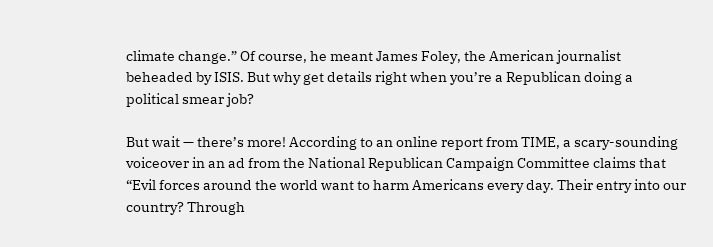climate change.” Of course, he meant James Foley, the American journalist beheaded by ISIS. But why get details right when you’re a Republican doing a political smear job?

But wait — there’s more! According to an online report from TIME, a scary-sounding voiceover in an ad from the National Republican Campaign Committee claims that “Evil forces around the world want to harm Americans every day. Their entry into our country? Through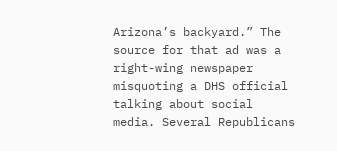Arizona’s backyard.” The source for that ad was a right-wing newspaper misquoting a DHS official talking about social media. Several Republicans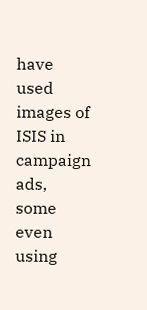have used images of ISIS in campaign ads, some even using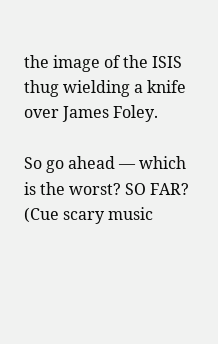the image of the ISIS thug wielding a knife over James Foley.

So go ahead — which is the worst? SO FAR? (Cue scary music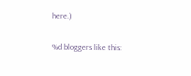here.)

%d bloggers like this: